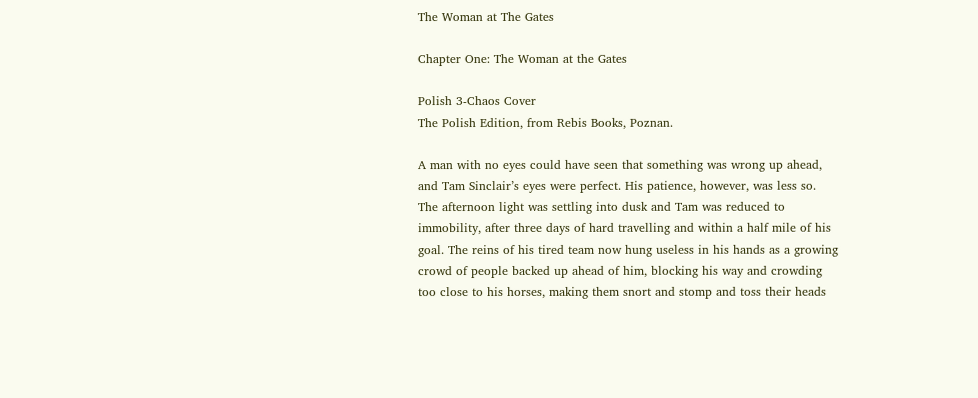The Woman at The Gates

Chapter One: The Woman at the Gates

Polish 3-Chaos Cover
The Polish Edition, from Rebis Books, Poznan.

A man with no eyes could have seen that something was wrong up ahead, and Tam Sinclair’s eyes were perfect. His patience, however, was less so. The afternoon light was settling into dusk and Tam was reduced to immobility, after three days of hard travelling and within a half mile of his goal. The reins of his tired team now hung useless in his hands as a growing crowd of people backed up ahead of him, blocking his way and crowding too close to his horses, making them snort and stomp and toss their heads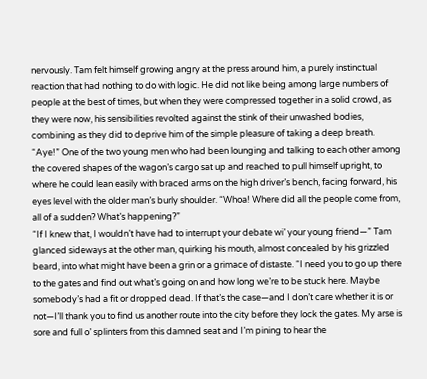nervously. Tam felt himself growing angry at the press around him, a purely instinctual reaction that had nothing to do with logic. He did not like being among large numbers of people at the best of times, but when they were compressed together in a solid crowd, as they were now, his sensibilities revolted against the stink of their unwashed bodies, combining as they did to deprive him of the simple pleasure of taking a deep breath.
“Aye!” One of the two young men who had been lounging and talking to each other among the covered shapes of the wagon’s cargo sat up and reached to pull himself upright, to where he could lean easily with braced arms on the high driver’s bench, facing forward, his eyes level with the older man’s burly shoulder. “Whoa! Where did all the people come from, all of a sudden? What’s happening?”
“If I knew that, I wouldn’t have had to interrupt your debate wi’ your young friend—” Tam glanced sideways at the other man, quirking his mouth, almost concealed by his grizzled beard, into what might have been a grin or a grimace of distaste. “I need you to go up there to the gates and find out what’s going on and how long we’re to be stuck here. Maybe somebody’s had a fit or dropped dead. If that’s the case—and I don’t care whether it is or not—I’ll thank you to find us another route into the city before they lock the gates. My arse is sore and full o’ splinters from this damned seat and I’m pining to hear the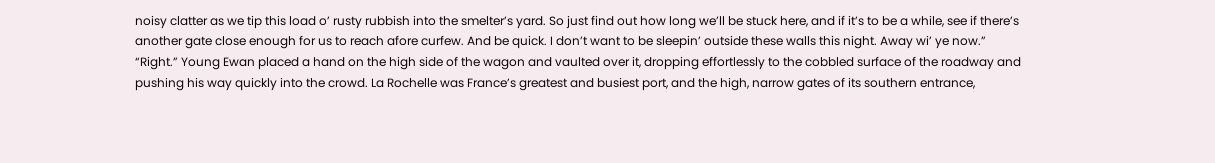noisy clatter as we tip this load o’ rusty rubbish into the smelter’s yard. So just find out how long we’ll be stuck here, and if it’s to be a while, see if there’s another gate close enough for us to reach afore curfew. And be quick. I don’t want to be sleepin’ outside these walls this night. Away wi’ ye now.”
“Right.” Young Ewan placed a hand on the high side of the wagon and vaulted over it, dropping effortlessly to the cobbled surface of the roadway and pushing his way quickly into the crowd. La Rochelle was France’s greatest and busiest port, and the high, narrow gates of its southern entrance,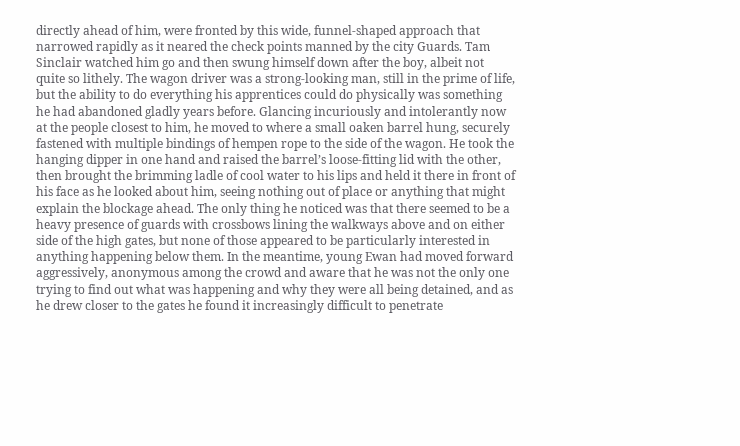directly ahead of him, were fronted by this wide, funnel-shaped approach that narrowed rapidly as it neared the check points manned by the city Guards. Tam Sinclair watched him go and then swung himself down after the boy, albeit not quite so lithely. The wagon driver was a strong-looking man, still in the prime of life, but the ability to do everything his apprentices could do physically was something he had abandoned gladly years before. Glancing incuriously and intolerantly now at the people closest to him, he moved to where a small oaken barrel hung, securely fastened with multiple bindings of hempen rope to the side of the wagon. He took the hanging dipper in one hand and raised the barrel’s loose-fitting lid with the other, then brought the brimming ladle of cool water to his lips and held it there in front of his face as he looked about him, seeing nothing out of place or anything that might explain the blockage ahead. The only thing he noticed was that there seemed to be a heavy presence of guards with crossbows lining the walkways above and on either side of the high gates, but none of those appeared to be particularly interested in anything happening below them. In the meantime, young Ewan had moved forward aggressively, anonymous among the crowd and aware that he was not the only one trying to find out what was happening and why they were all being detained, and as he drew closer to the gates he found it increasingly difficult to penetrate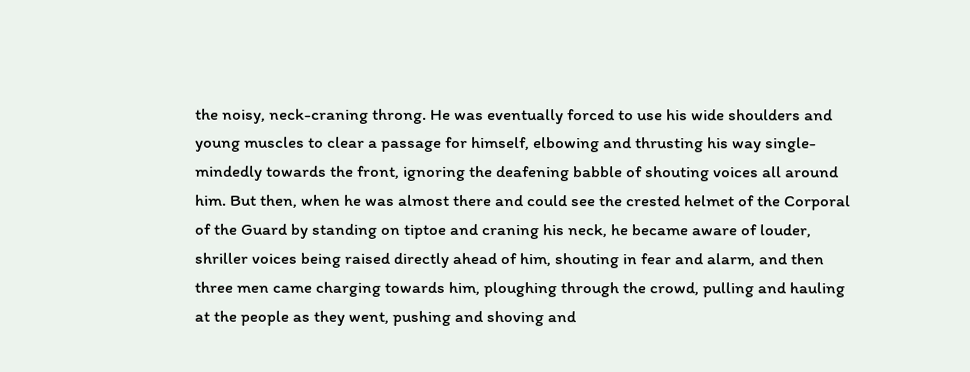the noisy, neck-craning throng. He was eventually forced to use his wide shoulders and young muscles to clear a passage for himself, elbowing and thrusting his way single-mindedly towards the front, ignoring the deafening babble of shouting voices all around him. But then, when he was almost there and could see the crested helmet of the Corporal of the Guard by standing on tiptoe and craning his neck, he became aware of louder, shriller voices being raised directly ahead of him, shouting in fear and alarm, and then three men came charging towards him, ploughing through the crowd, pulling and hauling at the people as they went, pushing and shoving and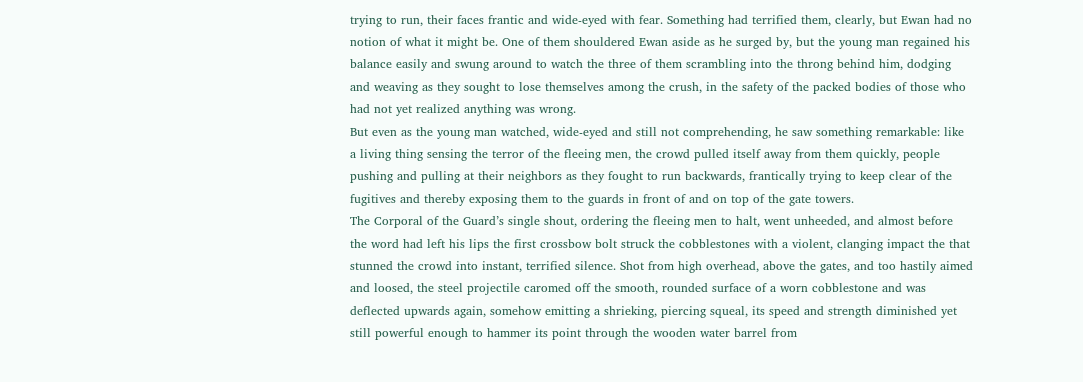trying to run, their faces frantic and wide-eyed with fear. Something had terrified them, clearly, but Ewan had no notion of what it might be. One of them shouldered Ewan aside as he surged by, but the young man regained his balance easily and swung around to watch the three of them scrambling into the throng behind him, dodging and weaving as they sought to lose themselves among the crush, in the safety of the packed bodies of those who had not yet realized anything was wrong.
But even as the young man watched, wide-eyed and still not comprehending, he saw something remarkable: like a living thing sensing the terror of the fleeing men, the crowd pulled itself away from them quickly, people pushing and pulling at their neighbors as they fought to run backwards, frantically trying to keep clear of the fugitives and thereby exposing them to the guards in front of and on top of the gate towers.
The Corporal of the Guard’s single shout, ordering the fleeing men to halt, went unheeded, and almost before the word had left his lips the first crossbow bolt struck the cobblestones with a violent, clanging impact the that stunned the crowd into instant, terrified silence. Shot from high overhead, above the gates, and too hastily aimed and loosed, the steel projectile caromed off the smooth, rounded surface of a worn cobblestone and was deflected upwards again, somehow emitting a shrieking, piercing squeal, its speed and strength diminished yet still powerful enough to hammer its point through the wooden water barrel from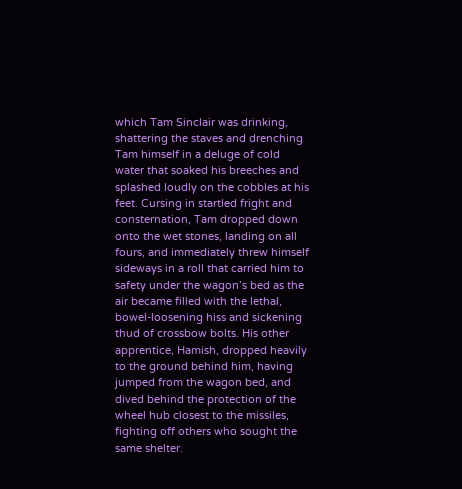which Tam Sinclair was drinking, shattering the staves and drenching Tam himself in a deluge of cold water that soaked his breeches and splashed loudly on the cobbles at his feet. Cursing in startled fright and consternation, Tam dropped down onto the wet stones, landing on all fours, and immediately threw himself sideways in a roll that carried him to safety under the wagon’s bed as the air became filled with the lethal, bowel-loosening hiss and sickening thud of crossbow bolts. His other apprentice, Hamish, dropped heavily to the ground behind him, having jumped from the wagon bed, and dived behind the protection of the wheel hub closest to the missiles, fighting off others who sought the same shelter.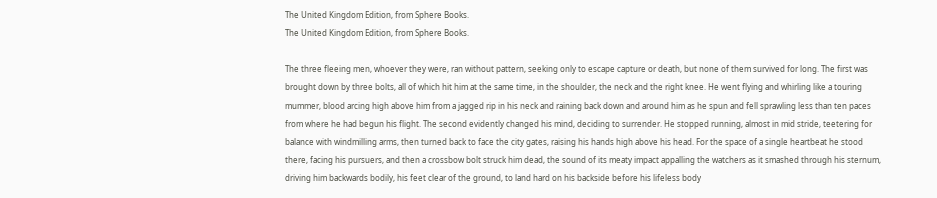The United Kingdom Edition, from Sphere Books.
The United Kingdom Edition, from Sphere Books.

The three fleeing men, whoever they were, ran without pattern, seeking only to escape capture or death, but none of them survived for long. The first was brought down by three bolts, all of which hit him at the same time, in the shoulder, the neck and the right knee. He went flying and whirling like a touring mummer, blood arcing high above him from a jagged rip in his neck and raining back down and around him as he spun and fell sprawling less than ten paces from where he had begun his flight. The second evidently changed his mind, deciding to surrender. He stopped running, almost in mid stride, teetering for balance with windmilling arms, then turned back to face the city gates, raising his hands high above his head. For the space of a single heartbeat he stood there, facing his pursuers, and then a crossbow bolt struck him dead, the sound of its meaty impact appalling the watchers as it smashed through his sternum, driving him backwards bodily, his feet clear of the ground, to land hard on his backside before his lifeless body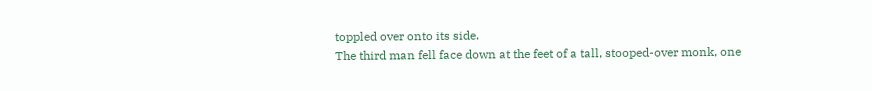toppled over onto its side.
The third man fell face down at the feet of a tall, stooped-over monk, one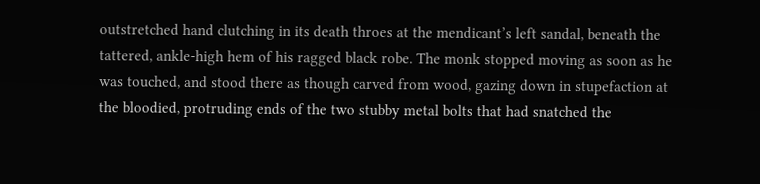outstretched hand clutching in its death throes at the mendicant’s left sandal, beneath the tattered, ankle-high hem of his ragged black robe. The monk stopped moving as soon as he was touched, and stood there as though carved from wood, gazing down in stupefaction at the bloodied, protruding ends of the two stubby metal bolts that had snatched the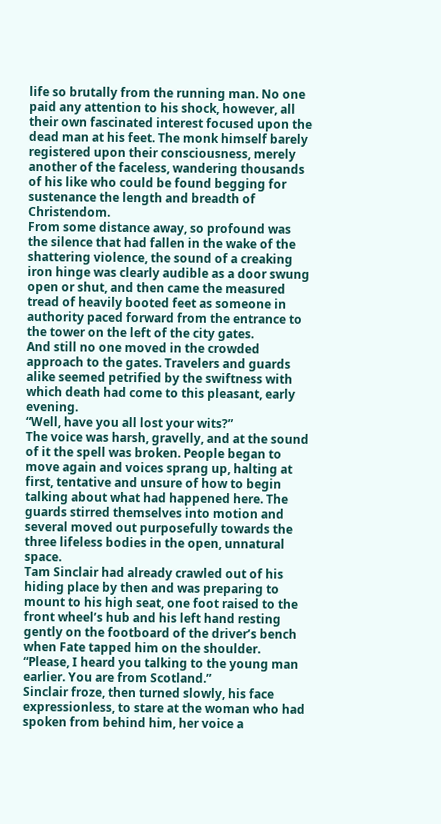life so brutally from the running man. No one paid any attention to his shock, however, all their own fascinated interest focused upon the dead man at his feet. The monk himself barely registered upon their consciousness, merely another of the faceless, wandering thousands of his like who could be found begging for sustenance the length and breadth of Christendom.
From some distance away, so profound was the silence that had fallen in the wake of the shattering violence, the sound of a creaking iron hinge was clearly audible as a door swung open or shut, and then came the measured tread of heavily booted feet as someone in authority paced forward from the entrance to the tower on the left of the city gates.
And still no one moved in the crowded approach to the gates. Travelers and guards alike seemed petrified by the swiftness with which death had come to this pleasant, early evening.
“Well, have you all lost your wits?”
The voice was harsh, gravelly, and at the sound of it the spell was broken. People began to move again and voices sprang up, halting at first, tentative and unsure of how to begin talking about what had happened here. The guards stirred themselves into motion and several moved out purposefully towards the three lifeless bodies in the open, unnatural space.
Tam Sinclair had already crawled out of his hiding place by then and was preparing to mount to his high seat, one foot raised to the front wheel’s hub and his left hand resting gently on the footboard of the driver’s bench when Fate tapped him on the shoulder.
“Please, I heard you talking to the young man earlier. You are from Scotland.”
Sinclair froze, then turned slowly, his face expressionless, to stare at the woman who had spoken from behind him, her voice a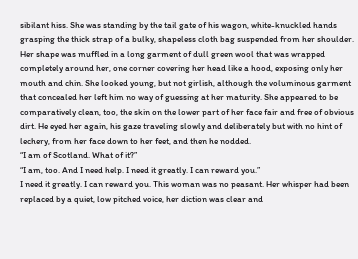sibilant hiss. She was standing by the tail gate of his wagon, white-knuckled hands grasping the thick strap of a bulky, shapeless cloth bag suspended from her shoulder. Her shape was muffled in a long garment of dull green wool that was wrapped completely around her, one corner covering her head like a hood, exposing only her mouth and chin. She looked young, but not girlish, although the voluminous garment that concealed her left him no way of guessing at her maturity. She appeared to be comparatively clean, too, the skin on the lower part of her face fair and free of obvious dirt. He eyed her again, his gaze traveling slowly and deliberately but with no hint of lechery, from her face down to her feet, and then he nodded.
“I am of Scotland. What of it?”
“I am, too. And I need help. I need it greatly. I can reward you.”
I need it greatly. I can reward you. This woman was no peasant. Her whisper had been replaced by a quiet, low pitched voice, her diction was clear and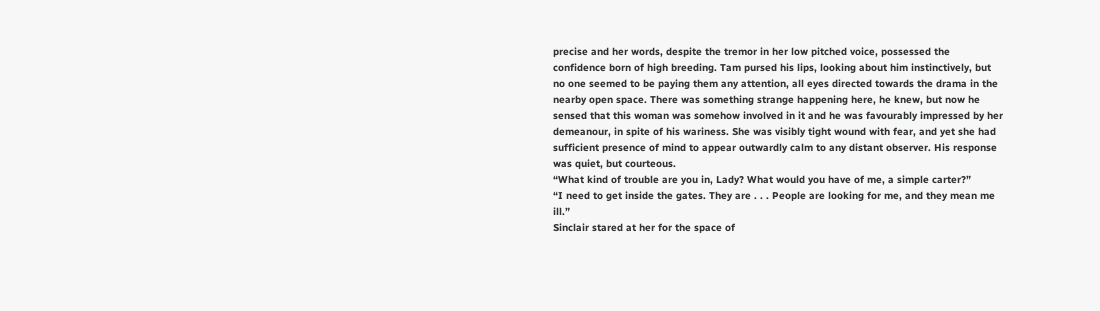precise and her words, despite the tremor in her low pitched voice, possessed the confidence born of high breeding. Tam pursed his lips, looking about him instinctively, but no one seemed to be paying them any attention, all eyes directed towards the drama in the nearby open space. There was something strange happening here, he knew, but now he sensed that this woman was somehow involved in it and he was favourably impressed by her demeanour, in spite of his wariness. She was visibly tight wound with fear, and yet she had sufficient presence of mind to appear outwardly calm to any distant observer. His response was quiet, but courteous.
“What kind of trouble are you in, Lady? What would you have of me, a simple carter?”
“I need to get inside the gates. They are . . . People are looking for me, and they mean me ill.”
Sinclair stared at her for the space of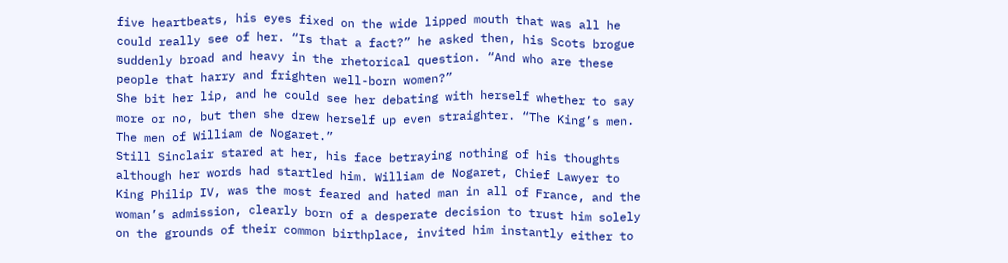five heartbeats, his eyes fixed on the wide lipped mouth that was all he could really see of her. “Is that a fact?” he asked then, his Scots brogue suddenly broad and heavy in the rhetorical question. “And who are these people that harry and frighten well-born women?”
She bit her lip, and he could see her debating with herself whether to say more or no, but then she drew herself up even straighter. “The King’s men. The men of William de Nogaret.”
Still Sinclair stared at her, his face betraying nothing of his thoughts although her words had startled him. William de Nogaret, Chief Lawyer to King Philip IV, was the most feared and hated man in all of France, and the woman’s admission, clearly born of a desperate decision to trust him solely on the grounds of their common birthplace, invited him instantly either to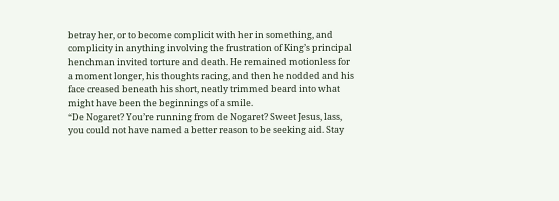betray her, or to become complicit with her in something, and complicity in anything involving the frustration of King’s principal henchman invited torture and death. He remained motionless for a moment longer, his thoughts racing, and then he nodded and his face creased beneath his short, neatly trimmed beard into what might have been the beginnings of a smile.
“De Nogaret? You’re running from de Nogaret? Sweet Jesus, lass, you could not have named a better reason to be seeking aid. Stay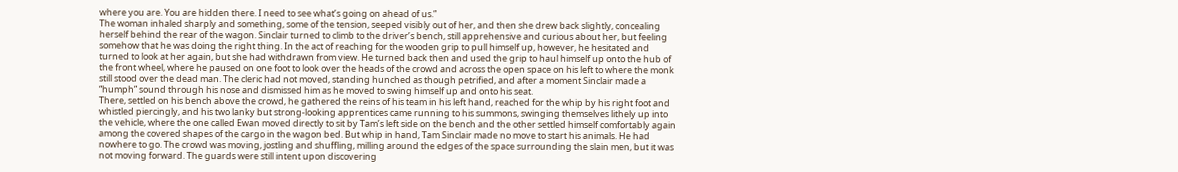where you are. You are hidden there. I need to see what’s going on ahead of us.”
The woman inhaled sharply and something, some of the tension, seeped visibly out of her, and then she drew back slightly, concealing herself behind the rear of the wagon. Sinclair turned to climb to the driver’s bench, still apprehensive and curious about her, but feeling somehow that he was doing the right thing. In the act of reaching for the wooden grip to pull himself up, however, he hesitated and turned to look at her again, but she had withdrawn from view. He turned back then and used the grip to haul himself up onto the hub of the front wheel, where he paused on one foot to look over the heads of the crowd and across the open space on his left to where the monk still stood over the dead man. The cleric had not moved, standing hunched as though petrified, and after a moment Sinclair made a “humph” sound through his nose and dismissed him as he moved to swing himself up and onto his seat.
There, settled on his bench above the crowd, he gathered the reins of his team in his left hand, reached for the whip by his right foot and whistled piercingly, and his two lanky but strong-looking apprentices came running to his summons, swinging themselves lithely up into the vehicle, where the one called Ewan moved directly to sit by Tam’s left side on the bench and the other settled himself comfortably again among the covered shapes of the cargo in the wagon bed. But whip in hand, Tam Sinclair made no move to start his animals. He had nowhere to go. The crowd was moving, jostling and shuffling, milling around the edges of the space surrounding the slain men, but it was not moving forward. The guards were still intent upon discovering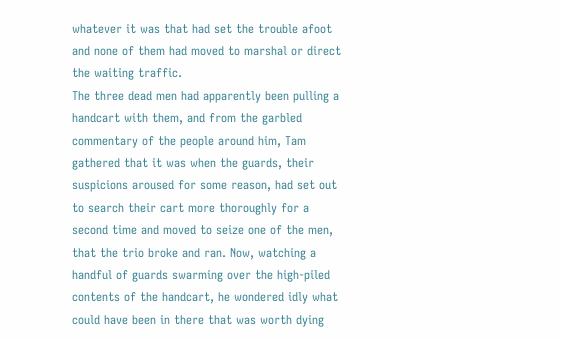whatever it was that had set the trouble afoot and none of them had moved to marshal or direct the waiting traffic.
The three dead men had apparently been pulling a handcart with them, and from the garbled commentary of the people around him, Tam gathered that it was when the guards, their suspicions aroused for some reason, had set out to search their cart more thoroughly for a second time and moved to seize one of the men, that the trio broke and ran. Now, watching a handful of guards swarming over the high-piled contents of the handcart, he wondered idly what could have been in there that was worth dying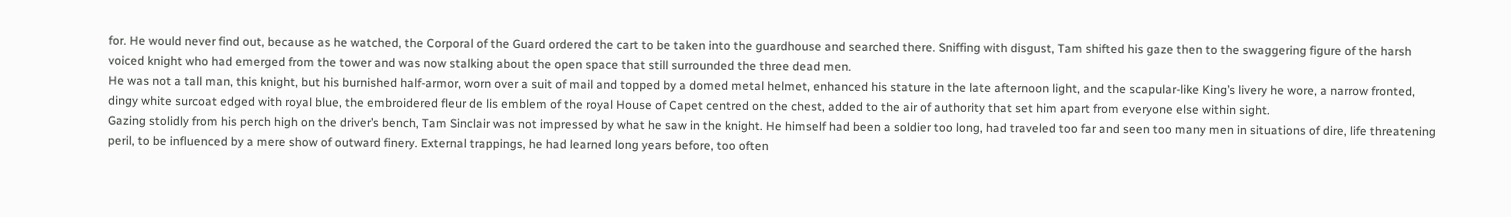for. He would never find out, because as he watched, the Corporal of the Guard ordered the cart to be taken into the guardhouse and searched there. Sniffing with disgust, Tam shifted his gaze then to the swaggering figure of the harsh voiced knight who had emerged from the tower and was now stalking about the open space that still surrounded the three dead men.
He was not a tall man, this knight, but his burnished half-armor, worn over a suit of mail and topped by a domed metal helmet, enhanced his stature in the late afternoon light, and the scapular-like King’s livery he wore, a narrow fronted, dingy white surcoat edged with royal blue, the embroidered fleur de lis emblem of the royal House of Capet centred on the chest, added to the air of authority that set him apart from everyone else within sight.
Gazing stolidly from his perch high on the driver’s bench, Tam Sinclair was not impressed by what he saw in the knight. He himself had been a soldier too long, had traveled too far and seen too many men in situations of dire, life threatening peril, to be influenced by a mere show of outward finery. External trappings, he had learned long years before, too often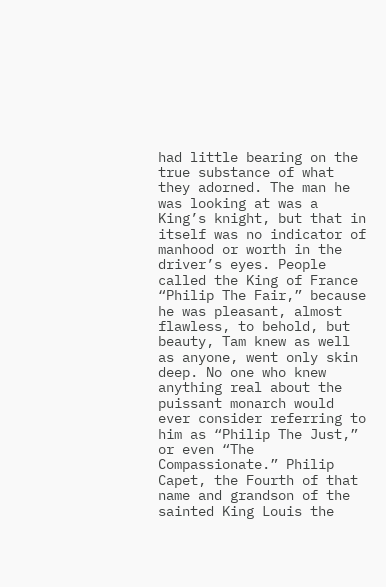had little bearing on the true substance of what they adorned. The man he was looking at was a King’s knight, but that in itself was no indicator of manhood or worth in the driver’s eyes. People called the King of France “Philip The Fair,” because he was pleasant, almost flawless, to behold, but beauty, Tam knew as well as anyone, went only skin deep. No one who knew anything real about the puissant monarch would ever consider referring to him as “Philip The Just,” or even “The Compassionate.” Philip Capet, the Fourth of that name and grandson of the sainted King Louis the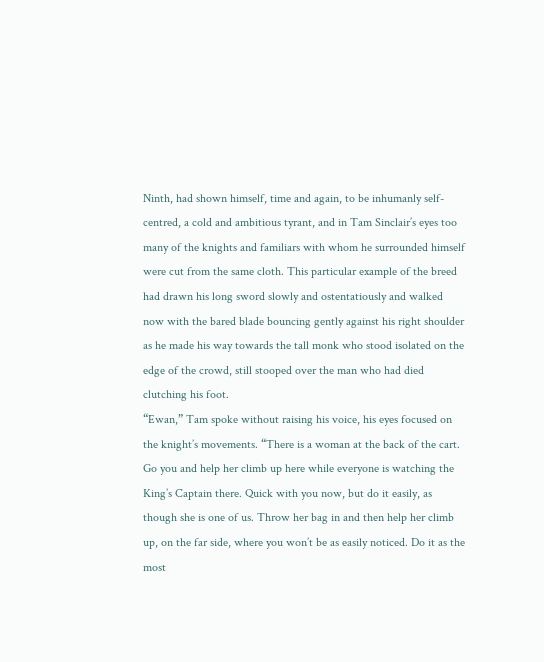Ninth, had shown himself, time and again, to be inhumanly self-centred, a cold and ambitious tyrant, and in Tam Sinclair’s eyes too many of the knights and familiars with whom he surrounded himself were cut from the same cloth. This particular example of the breed had drawn his long sword slowly and ostentatiously and walked now with the bared blade bouncing gently against his right shoulder as he made his way towards the tall monk who stood isolated on the edge of the crowd, still stooped over the man who had died clutching his foot.
“Ewan,” Tam spoke without raising his voice, his eyes focused on the knight’s movements. “There is a woman at the back of the cart. Go you and help her climb up here while everyone is watching the King’s Captain there. Quick with you now, but do it easily, as though she is one of us. Throw her bag in and then help her climb up, on the far side, where you won’t be as easily noticed. Do it as the most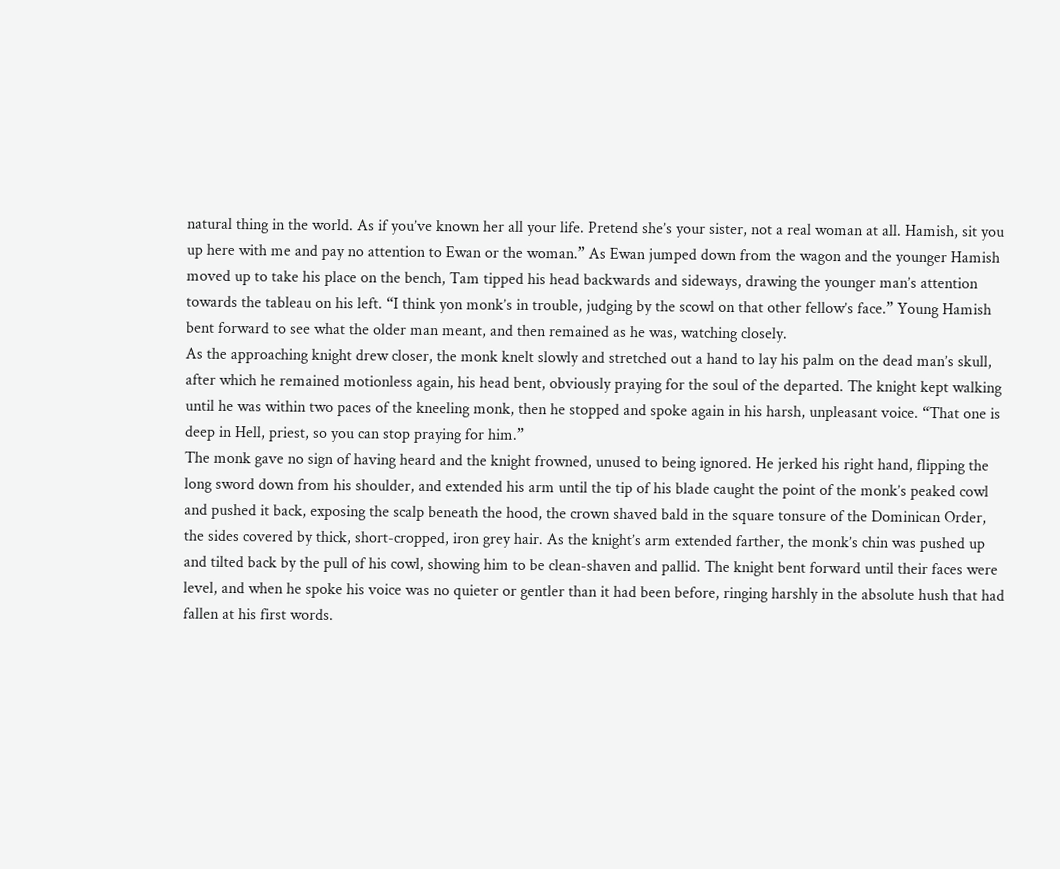natural thing in the world. As if you’ve known her all your life. Pretend she’s your sister, not a real woman at all. Hamish, sit you up here with me and pay no attention to Ewan or the woman.” As Ewan jumped down from the wagon and the younger Hamish moved up to take his place on the bench, Tam tipped his head backwards and sideways, drawing the younger man’s attention towards the tableau on his left. “I think yon monk’s in trouble, judging by the scowl on that other fellow’s face.” Young Hamish bent forward to see what the older man meant, and then remained as he was, watching closely.
As the approaching knight drew closer, the monk knelt slowly and stretched out a hand to lay his palm on the dead man’s skull, after which he remained motionless again, his head bent, obviously praying for the soul of the departed. The knight kept walking until he was within two paces of the kneeling monk, then he stopped and spoke again in his harsh, unpleasant voice. “That one is deep in Hell, priest, so you can stop praying for him.”
The monk gave no sign of having heard and the knight frowned, unused to being ignored. He jerked his right hand, flipping the long sword down from his shoulder, and extended his arm until the tip of his blade caught the point of the monk’s peaked cowl and pushed it back, exposing the scalp beneath the hood, the crown shaved bald in the square tonsure of the Dominican Order, the sides covered by thick, short-cropped, iron grey hair. As the knight’s arm extended farther, the monk’s chin was pushed up and tilted back by the pull of his cowl, showing him to be clean-shaven and pallid. The knight bent forward until their faces were level, and when he spoke his voice was no quieter or gentler than it had been before, ringing harshly in the absolute hush that had fallen at his first words.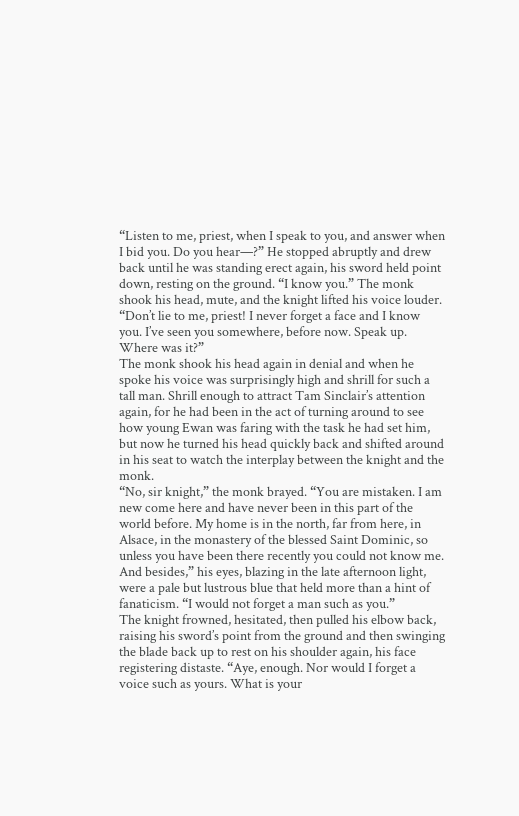“Listen to me, priest, when I speak to you, and answer when I bid you. Do you hear—?” He stopped abruptly and drew back until he was standing erect again, his sword held point down, resting on the ground. “I know you.” The monk shook his head, mute, and the knight lifted his voice louder. “Don’t lie to me, priest! I never forget a face and I know you. I’ve seen you somewhere, before now. Speak up. Where was it?”
The monk shook his head again in denial and when he spoke his voice was surprisingly high and shrill for such a tall man. Shrill enough to attract Tam Sinclair’s attention again, for he had been in the act of turning around to see how young Ewan was faring with the task he had set him, but now he turned his head quickly back and shifted around in his seat to watch the interplay between the knight and the monk.
“No, sir knight,” the monk brayed. “You are mistaken. I am new come here and have never been in this part of the world before. My home is in the north, far from here, in Alsace, in the monastery of the blessed Saint Dominic, so unless you have been there recently you could not know me. And besides,” his eyes, blazing in the late afternoon light, were a pale but lustrous blue that held more than a hint of fanaticism. “I would not forget a man such as you.”
The knight frowned, hesitated, then pulled his elbow back, raising his sword’s point from the ground and then swinging the blade back up to rest on his shoulder again, his face registering distaste. “Aye, enough. Nor would I forget a voice such as yours. What is your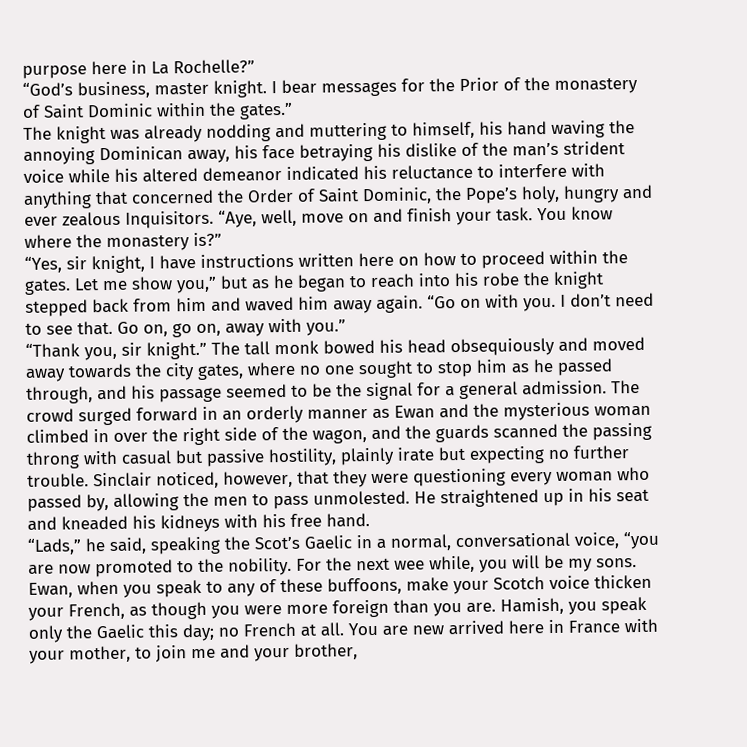purpose here in La Rochelle?”
“God’s business, master knight. I bear messages for the Prior of the monastery of Saint Dominic within the gates.”
The knight was already nodding and muttering to himself, his hand waving the annoying Dominican away, his face betraying his dislike of the man’s strident voice while his altered demeanor indicated his reluctance to interfere with anything that concerned the Order of Saint Dominic, the Pope’s holy, hungry and ever zealous Inquisitors. “Aye, well, move on and finish your task. You know where the monastery is?”
“Yes, sir knight, I have instructions written here on how to proceed within the gates. Let me show you,” but as he began to reach into his robe the knight stepped back from him and waved him away again. “Go on with you. I don’t need to see that. Go on, go on, away with you.”
“Thank you, sir knight.” The tall monk bowed his head obsequiously and moved away towards the city gates, where no one sought to stop him as he passed through, and his passage seemed to be the signal for a general admission. The crowd surged forward in an orderly manner as Ewan and the mysterious woman climbed in over the right side of the wagon, and the guards scanned the passing throng with casual but passive hostility, plainly irate but expecting no further trouble. Sinclair noticed, however, that they were questioning every woman who passed by, allowing the men to pass unmolested. He straightened up in his seat and kneaded his kidneys with his free hand.
“Lads,” he said, speaking the Scot’s Gaelic in a normal, conversational voice, “you are now promoted to the nobility. For the next wee while, you will be my sons. Ewan, when you speak to any of these buffoons, make your Scotch voice thicken your French, as though you were more foreign than you are. Hamish, you speak only the Gaelic this day; no French at all. You are new arrived here in France with your mother, to join me and your brother,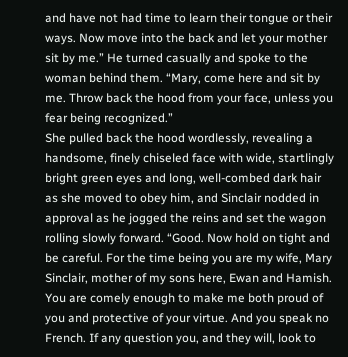and have not had time to learn their tongue or their ways. Now move into the back and let your mother sit by me.” He turned casually and spoke to the woman behind them. “Mary, come here and sit by me. Throw back the hood from your face, unless you fear being recognized.”
She pulled back the hood wordlessly, revealing a handsome, finely chiseled face with wide, startlingly bright green eyes and long, well-combed dark hair as she moved to obey him, and Sinclair nodded in approval as he jogged the reins and set the wagon rolling slowly forward. “Good. Now hold on tight and be careful. For the time being you are my wife, Mary Sinclair, mother of my sons here, Ewan and Hamish. You are comely enough to make me both proud of you and protective of your virtue. And you speak no French. If any question you, and they will, look to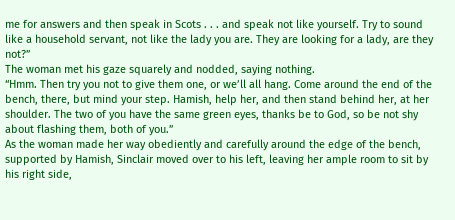me for answers and then speak in Scots . . . and speak not like yourself. Try to sound like a household servant, not like the lady you are. They are looking for a lady, are they not?”
The woman met his gaze squarely and nodded, saying nothing.
“Hmm. Then try you not to give them one, or we’ll all hang. Come around the end of the bench, there, but mind your step. Hamish, help her, and then stand behind her, at her shoulder. The two of you have the same green eyes, thanks be to God, so be not shy about flashing them, both of you.”
As the woman made her way obediently and carefully around the edge of the bench, supported by Hamish, Sinclair moved over to his left, leaving her ample room to sit by his right side,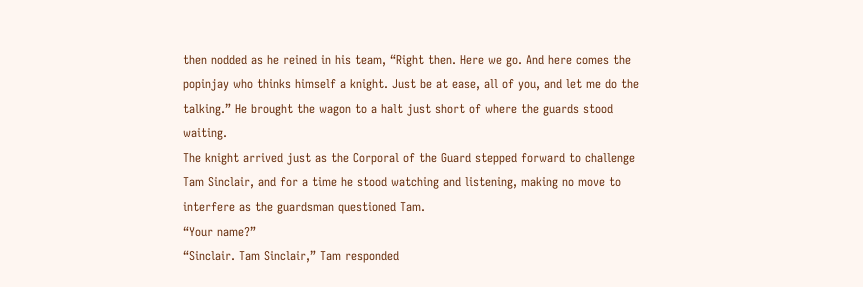then nodded as he reined in his team, “Right then. Here we go. And here comes the popinjay who thinks himself a knight. Just be at ease, all of you, and let me do the talking.” He brought the wagon to a halt just short of where the guards stood waiting.
The knight arrived just as the Corporal of the Guard stepped forward to challenge Tam Sinclair, and for a time he stood watching and listening, making no move to interfere as the guardsman questioned Tam.
“Your name?”
“Sinclair. Tam Sinclair,” Tam responded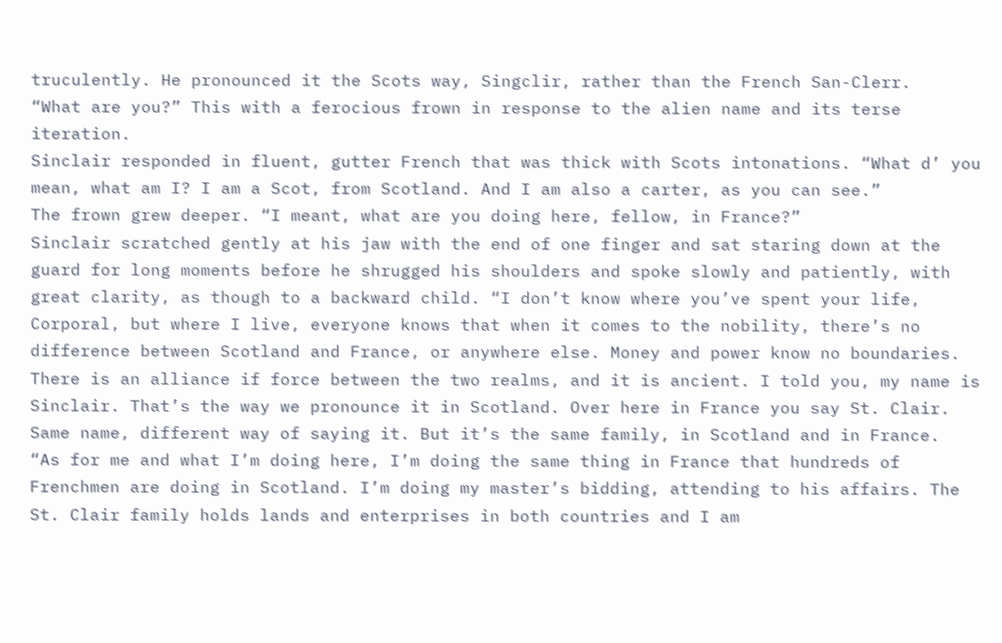truculently. He pronounced it the Scots way, Singclir, rather than the French San-Clerr.
“What are you?” This with a ferocious frown in response to the alien name and its terse iteration.
Sinclair responded in fluent, gutter French that was thick with Scots intonations. “What d’ you mean, what am I? I am a Scot, from Scotland. And I am also a carter, as you can see.”
The frown grew deeper. “I meant, what are you doing here, fellow, in France?”
Sinclair scratched gently at his jaw with the end of one finger and sat staring down at the guard for long moments before he shrugged his shoulders and spoke slowly and patiently, with great clarity, as though to a backward child. “I don’t know where you’ve spent your life, Corporal, but where I live, everyone knows that when it comes to the nobility, there’s no difference between Scotland and France, or anywhere else. Money and power know no boundaries. There is an alliance if force between the two realms, and it is ancient. I told you, my name is Sinclair. That’s the way we pronounce it in Scotland. Over here in France you say St. Clair. Same name, different way of saying it. But it’s the same family, in Scotland and in France.
“As for me and what I’m doing here, I’m doing the same thing in France that hundreds of Frenchmen are doing in Scotland. I’m doing my master’s bidding, attending to his affairs. The St. Clair family holds lands and enterprises in both countries and I am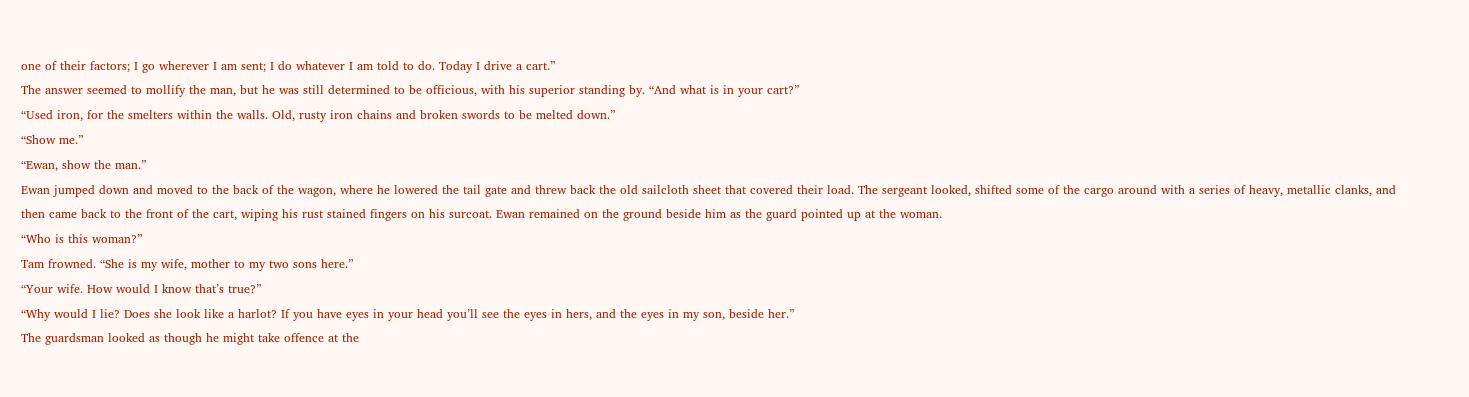one of their factors; I go wherever I am sent; I do whatever I am told to do. Today I drive a cart.”
The answer seemed to mollify the man, but he was still determined to be officious, with his superior standing by. “And what is in your cart?”
“Used iron, for the smelters within the walls. Old, rusty iron chains and broken swords to be melted down.”
“Show me.”
“Ewan, show the man.”
Ewan jumped down and moved to the back of the wagon, where he lowered the tail gate and threw back the old sailcloth sheet that covered their load. The sergeant looked, shifted some of the cargo around with a series of heavy, metallic clanks, and then came back to the front of the cart, wiping his rust stained fingers on his surcoat. Ewan remained on the ground beside him as the guard pointed up at the woman.
“Who is this woman?”
Tam frowned. “She is my wife, mother to my two sons here.”
“Your wife. How would I know that’s true?”
“Why would I lie? Does she look like a harlot? If you have eyes in your head you’ll see the eyes in hers, and the eyes in my son, beside her.”
The guardsman looked as though he might take offence at the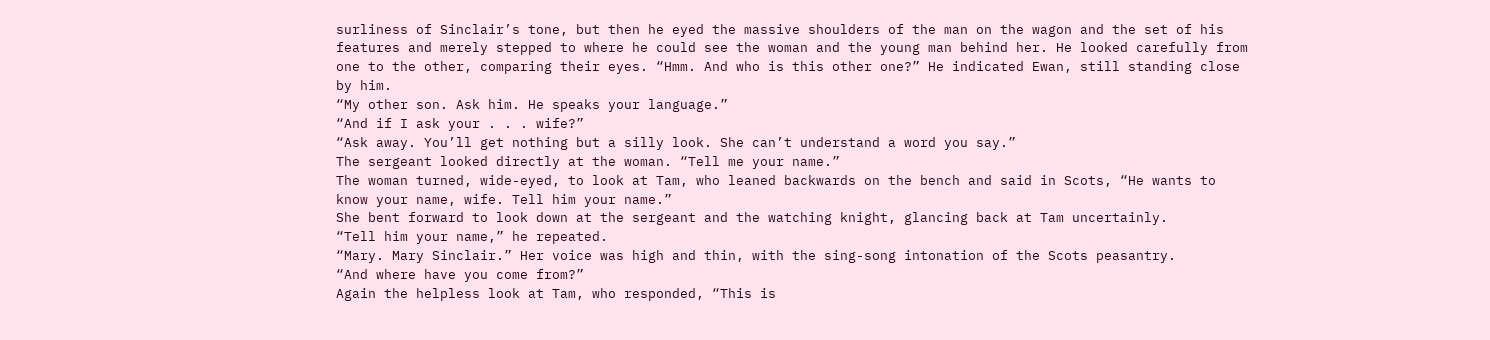surliness of Sinclair’s tone, but then he eyed the massive shoulders of the man on the wagon and the set of his features and merely stepped to where he could see the woman and the young man behind her. He looked carefully from one to the other, comparing their eyes. “Hmm. And who is this other one?” He indicated Ewan, still standing close by him.
“My other son. Ask him. He speaks your language.”
“And if I ask your . . . wife?”
“Ask away. You’ll get nothing but a silly look. She can’t understand a word you say.”
The sergeant looked directly at the woman. “Tell me your name.”
The woman turned, wide-eyed, to look at Tam, who leaned backwards on the bench and said in Scots, “He wants to know your name, wife. Tell him your name.”
She bent forward to look down at the sergeant and the watching knight, glancing back at Tam uncertainly.
“Tell him your name,” he repeated.
“Mary. Mary Sinclair.” Her voice was high and thin, with the sing-song intonation of the Scots peasantry.
“And where have you come from?”
Again the helpless look at Tam, who responded, “This is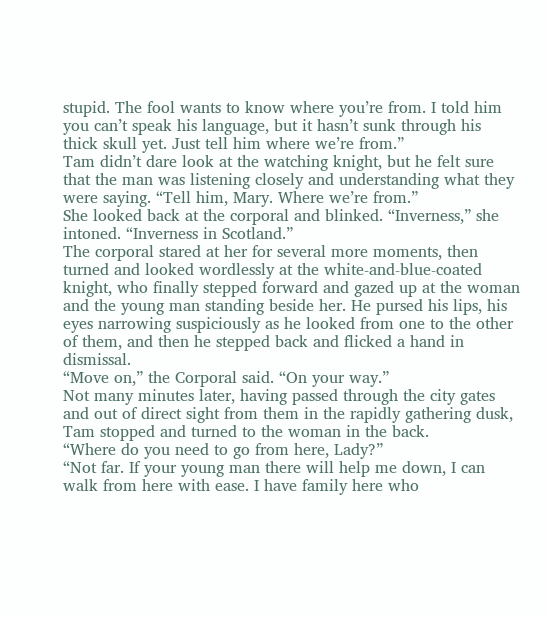stupid. The fool wants to know where you’re from. I told him you can’t speak his language, but it hasn’t sunk through his thick skull yet. Just tell him where we’re from.”
Tam didn’t dare look at the watching knight, but he felt sure that the man was listening closely and understanding what they were saying. “Tell him, Mary. Where we’re from.”
She looked back at the corporal and blinked. “Inverness,” she intoned. “Inverness in Scotland.”
The corporal stared at her for several more moments, then turned and looked wordlessly at the white-and-blue-coated knight, who finally stepped forward and gazed up at the woman and the young man standing beside her. He pursed his lips, his eyes narrowing suspiciously as he looked from one to the other of them, and then he stepped back and flicked a hand in dismissal.
“Move on,” the Corporal said. “On your way.”
Not many minutes later, having passed through the city gates and out of direct sight from them in the rapidly gathering dusk, Tam stopped and turned to the woman in the back.
“Where do you need to go from here, Lady?”
“Not far. If your young man there will help me down, I can walk from here with ease. I have family here who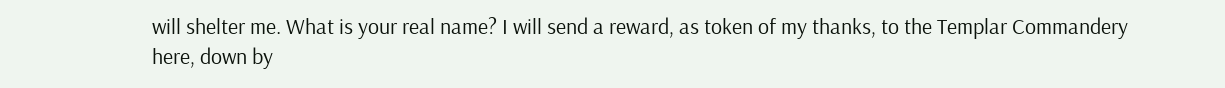will shelter me. What is your real name? I will send a reward, as token of my thanks, to the Templar Commandery here, down by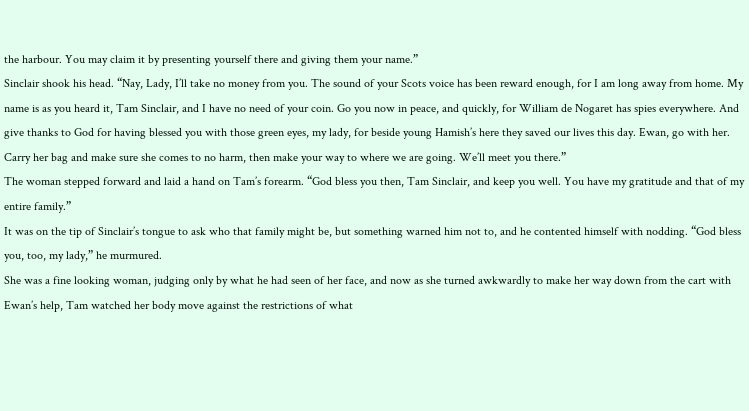the harbour. You may claim it by presenting yourself there and giving them your name.”
Sinclair shook his head. “Nay, Lady, I’ll take no money from you. The sound of your Scots voice has been reward enough, for I am long away from home. My name is as you heard it, Tam Sinclair, and I have no need of your coin. Go you now in peace, and quickly, for William de Nogaret has spies everywhere. And give thanks to God for having blessed you with those green eyes, my lady, for beside young Hamish’s here they saved our lives this day. Ewan, go with her. Carry her bag and make sure she comes to no harm, then make your way to where we are going. We’ll meet you there.”
The woman stepped forward and laid a hand on Tam’s forearm. “God bless you then, Tam Sinclair, and keep you well. You have my gratitude and that of my entire family.”
It was on the tip of Sinclair’s tongue to ask who that family might be, but something warned him not to, and he contented himself with nodding. “God bless you, too, my lady,” he murmured.
She was a fine looking woman, judging only by what he had seen of her face, and now as she turned awkwardly to make her way down from the cart with Ewan’s help, Tam watched her body move against the restrictions of what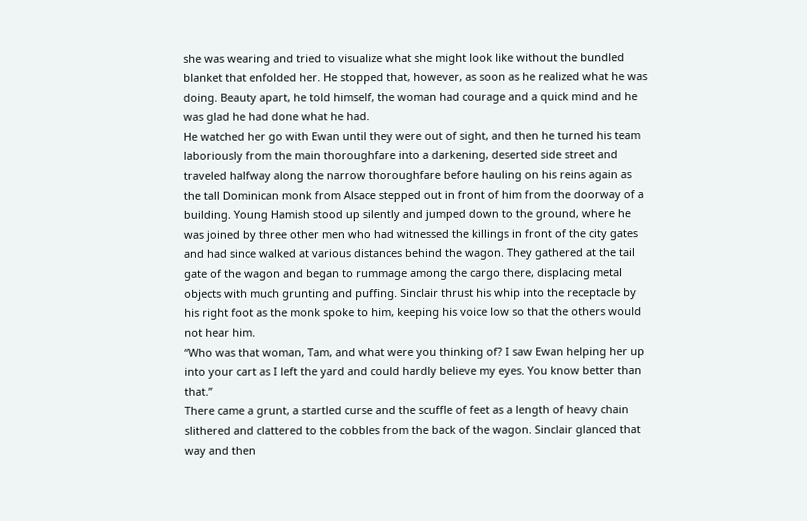she was wearing and tried to visualize what she might look like without the bundled blanket that enfolded her. He stopped that, however, as soon as he realized what he was doing. Beauty apart, he told himself, the woman had courage and a quick mind and he was glad he had done what he had.
He watched her go with Ewan until they were out of sight, and then he turned his team laboriously from the main thoroughfare into a darkening, deserted side street and traveled halfway along the narrow thoroughfare before hauling on his reins again as the tall Dominican monk from Alsace stepped out in front of him from the doorway of a building. Young Hamish stood up silently and jumped down to the ground, where he was joined by three other men who had witnessed the killings in front of the city gates and had since walked at various distances behind the wagon. They gathered at the tail gate of the wagon and began to rummage among the cargo there, displacing metal objects with much grunting and puffing. Sinclair thrust his whip into the receptacle by his right foot as the monk spoke to him, keeping his voice low so that the others would not hear him.
“Who was that woman, Tam, and what were you thinking of? I saw Ewan helping her up into your cart as I left the yard and could hardly believe my eyes. You know better than that.”
There came a grunt, a startled curse and the scuffle of feet as a length of heavy chain slithered and clattered to the cobbles from the back of the wagon. Sinclair glanced that way and then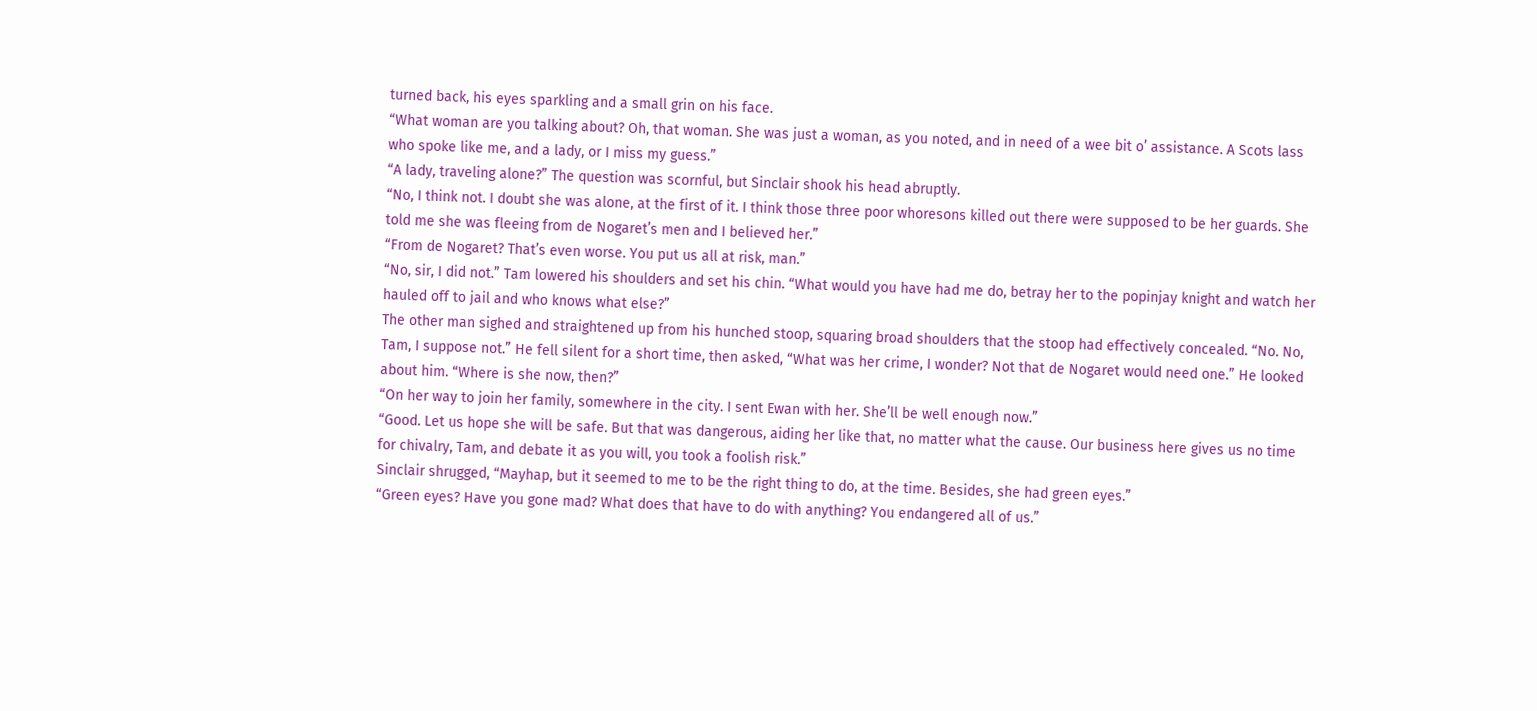turned back, his eyes sparkling and a small grin on his face.
“What woman are you talking about? Oh, that woman. She was just a woman, as you noted, and in need of a wee bit o’ assistance. A Scots lass who spoke like me, and a lady, or I miss my guess.”
“A lady, traveling alone?” The question was scornful, but Sinclair shook his head abruptly.
“No, I think not. I doubt she was alone, at the first of it. I think those three poor whoresons killed out there were supposed to be her guards. She told me she was fleeing from de Nogaret’s men and I believed her.”
“From de Nogaret? That’s even worse. You put us all at risk, man.”
“No, sir, I did not.” Tam lowered his shoulders and set his chin. “What would you have had me do, betray her to the popinjay knight and watch her hauled off to jail and who knows what else?”
The other man sighed and straightened up from his hunched stoop, squaring broad shoulders that the stoop had effectively concealed. “No. No, Tam, I suppose not.” He fell silent for a short time, then asked, “What was her crime, I wonder? Not that de Nogaret would need one.” He looked about him. “Where is she now, then?”
“On her way to join her family, somewhere in the city. I sent Ewan with her. She’ll be well enough now.”
“Good. Let us hope she will be safe. But that was dangerous, aiding her like that, no matter what the cause. Our business here gives us no time for chivalry, Tam, and debate it as you will, you took a foolish risk.”
Sinclair shrugged, “Mayhap, but it seemed to me to be the right thing to do, at the time. Besides, she had green eyes.”
“Green eyes? Have you gone mad? What does that have to do with anything? You endangered all of us.”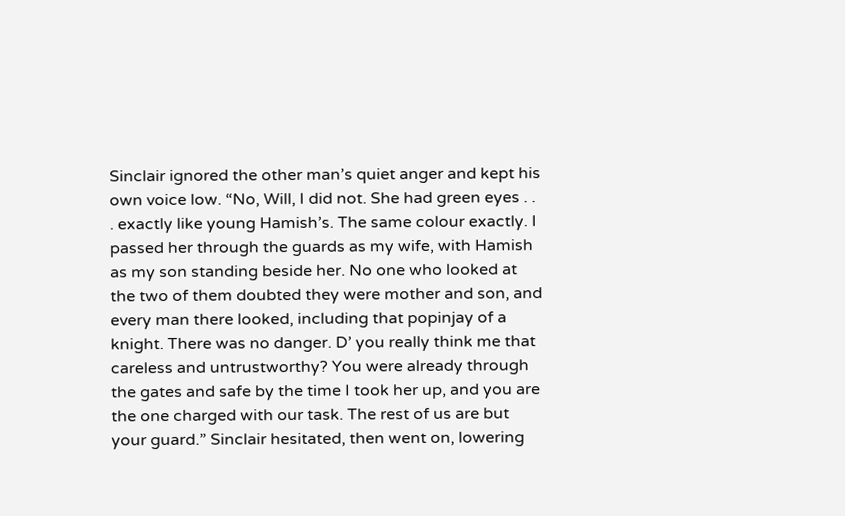Sinclair ignored the other man’s quiet anger and kept his own voice low. “No, Will, I did not. She had green eyes . . . exactly like young Hamish’s. The same colour exactly. I passed her through the guards as my wife, with Hamish as my son standing beside her. No one who looked at the two of them doubted they were mother and son, and every man there looked, including that popinjay of a knight. There was no danger. D’ you really think me that careless and untrustworthy? You were already through the gates and safe by the time I took her up, and you are the one charged with our task. The rest of us are but your guard.” Sinclair hesitated, then went on, lowering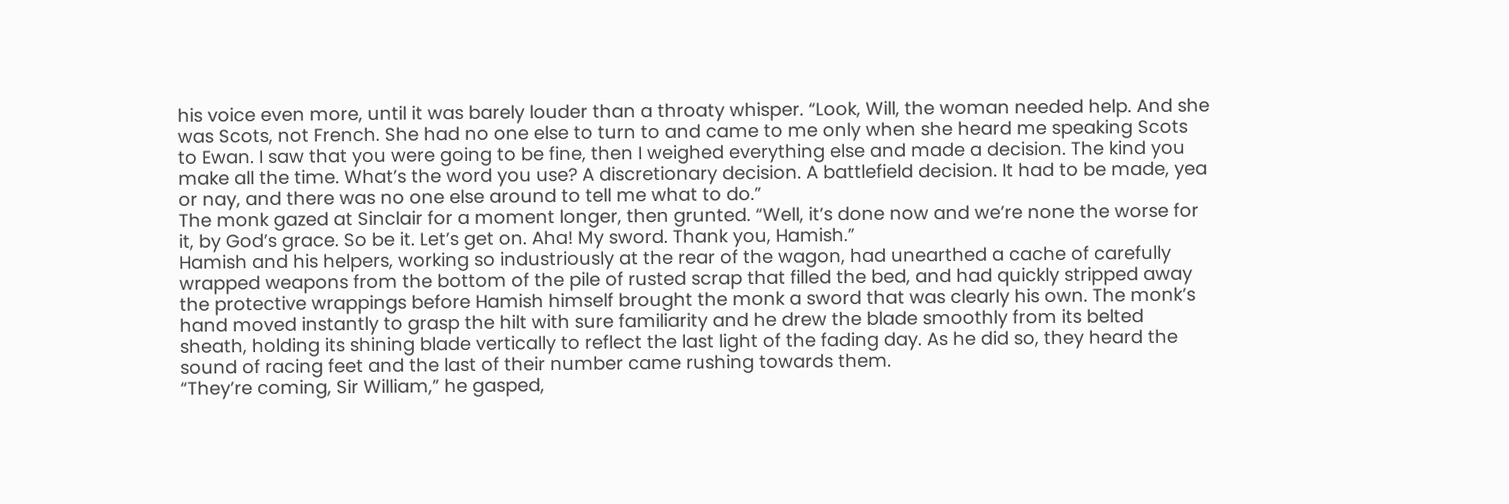his voice even more, until it was barely louder than a throaty whisper. “Look, Will, the woman needed help. And she was Scots, not French. She had no one else to turn to and came to me only when she heard me speaking Scots to Ewan. I saw that you were going to be fine, then I weighed everything else and made a decision. The kind you make all the time. What’s the word you use? A discretionary decision. A battlefield decision. It had to be made, yea or nay, and there was no one else around to tell me what to do.”
The monk gazed at Sinclair for a moment longer, then grunted. “Well, it’s done now and we’re none the worse for it, by God’s grace. So be it. Let’s get on. Aha! My sword. Thank you, Hamish.”
Hamish and his helpers, working so industriously at the rear of the wagon, had unearthed a cache of carefully wrapped weapons from the bottom of the pile of rusted scrap that filled the bed, and had quickly stripped away the protective wrappings before Hamish himself brought the monk a sword that was clearly his own. The monk’s hand moved instantly to grasp the hilt with sure familiarity and he drew the blade smoothly from its belted sheath, holding its shining blade vertically to reflect the last light of the fading day. As he did so, they heard the sound of racing feet and the last of their number came rushing towards them.
“They’re coming, Sir William,” he gasped,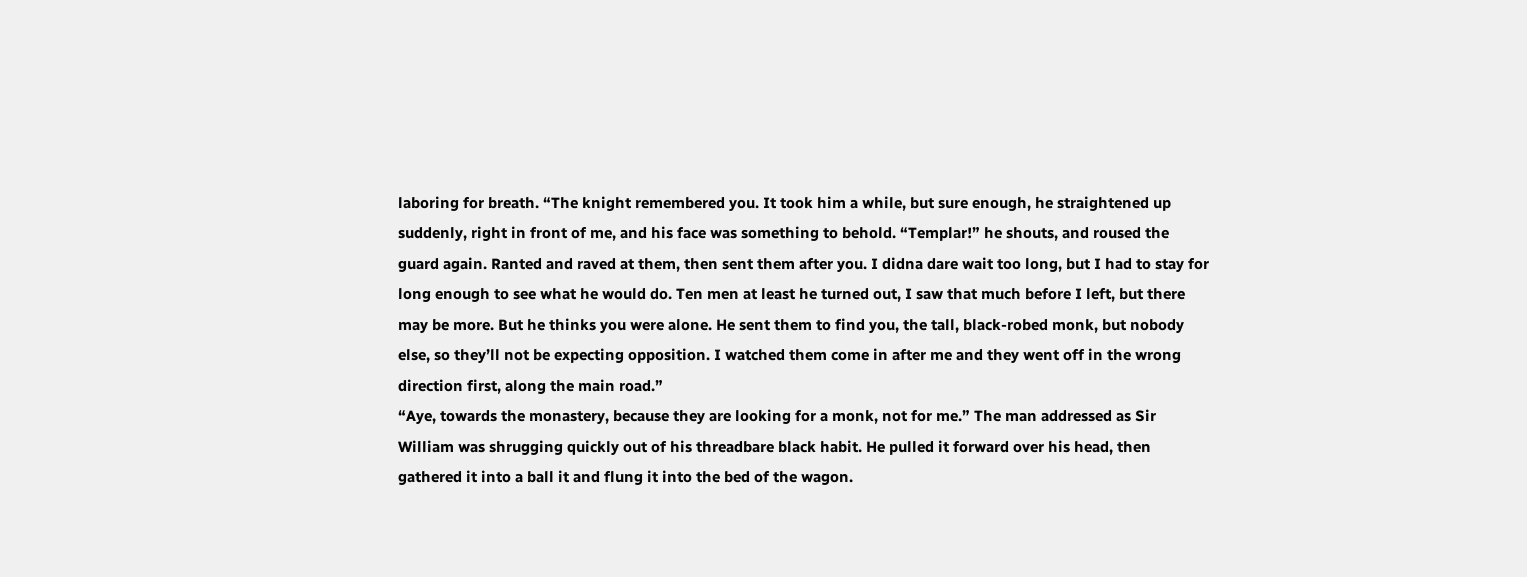laboring for breath. “The knight remembered you. It took him a while, but sure enough, he straightened up suddenly, right in front of me, and his face was something to behold. “Templar!” he shouts, and roused the guard again. Ranted and raved at them, then sent them after you. I didna dare wait too long, but I had to stay for long enough to see what he would do. Ten men at least he turned out, I saw that much before I left, but there may be more. But he thinks you were alone. He sent them to find you, the tall, black-robed monk, but nobody else, so they’ll not be expecting opposition. I watched them come in after me and they went off in the wrong direction first, along the main road.”
“Aye, towards the monastery, because they are looking for a monk, not for me.” The man addressed as Sir William was shrugging quickly out of his threadbare black habit. He pulled it forward over his head, then gathered it into a ball it and flung it into the bed of the wagon.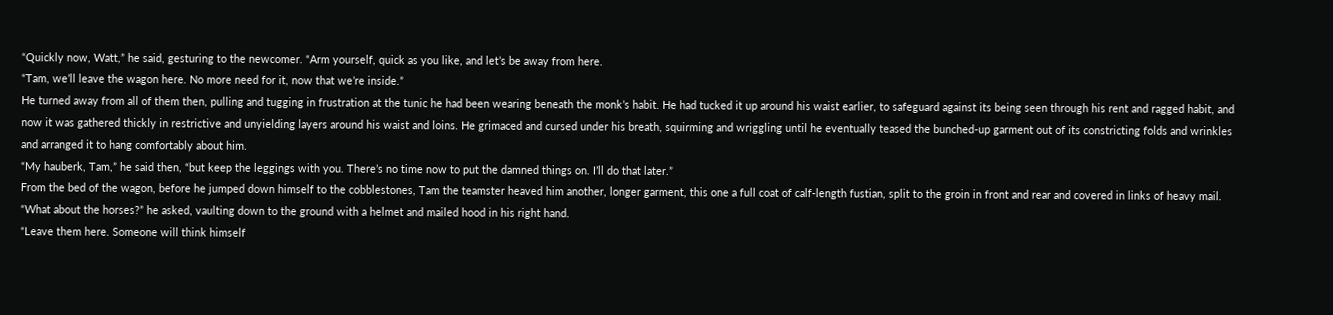“Quickly now, Watt,” he said, gesturing to the newcomer. “Arm yourself, quick as you like, and let’s be away from here.
“Tam, we’ll leave the wagon here. No more need for it, now that we’re inside.”
He turned away from all of them then, pulling and tugging in frustration at the tunic he had been wearing beneath the monk’s habit. He had tucked it up around his waist earlier, to safeguard against its being seen through his rent and ragged habit, and now it was gathered thickly in restrictive and unyielding layers around his waist and loins. He grimaced and cursed under his breath, squirming and wriggling until he eventually teased the bunched-up garment out of its constricting folds and wrinkles and arranged it to hang comfortably about him.
“My hauberk, Tam,” he said then, “but keep the leggings with you. There’s no time now to put the damned things on. I’ll do that later.”
From the bed of the wagon, before he jumped down himself to the cobblestones, Tam the teamster heaved him another, longer garment, this one a full coat of calf-length fustian, split to the groin in front and rear and covered in links of heavy mail.
“What about the horses?” he asked, vaulting down to the ground with a helmet and mailed hood in his right hand.
“Leave them here. Someone will think himself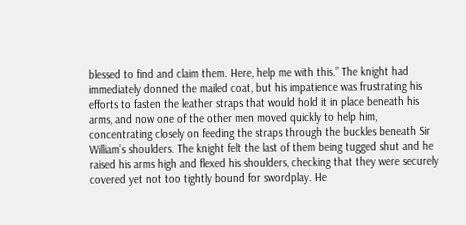blessed to find and claim them. Here, help me with this.” The knight had immediately donned the mailed coat, but his impatience was frustrating his efforts to fasten the leather straps that would hold it in place beneath his arms, and now one of the other men moved quickly to help him, concentrating closely on feeding the straps through the buckles beneath Sir William’s shoulders. The knight felt the last of them being tugged shut and he raised his arms high and flexed his shoulders, checking that they were securely covered yet not too tightly bound for swordplay. He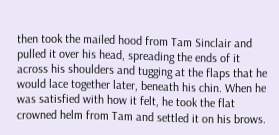then took the mailed hood from Tam Sinclair and pulled it over his head, spreading the ends of it across his shoulders and tugging at the flaps that he would lace together later, beneath his chin. When he was satisfied with how it felt, he took the flat crowned helm from Tam and settled it on his brows.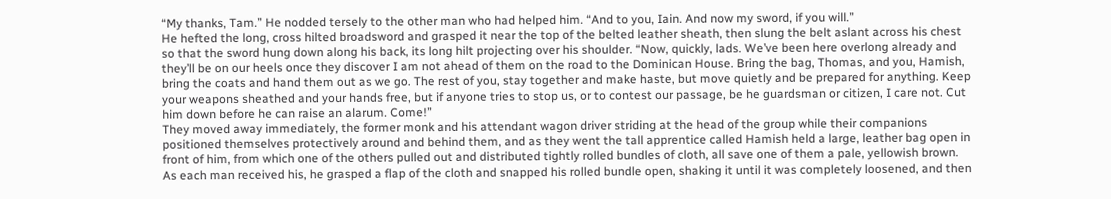“My thanks, Tam.” He nodded tersely to the other man who had helped him. “And to you, Iain. And now my sword, if you will.”
He hefted the long, cross hilted broadsword and grasped it near the top of the belted leather sheath, then slung the belt aslant across his chest so that the sword hung down along his back, its long hilt projecting over his shoulder. “Now, quickly, lads. We’ve been here overlong already and they’ll be on our heels once they discover I am not ahead of them on the road to the Dominican House. Bring the bag, Thomas, and you, Hamish, bring the coats and hand them out as we go. The rest of you, stay together and make haste, but move quietly and be prepared for anything. Keep your weapons sheathed and your hands free, but if anyone tries to stop us, or to contest our passage, be he guardsman or citizen, I care not. Cut him down before he can raise an alarum. Come!”
They moved away immediately, the former monk and his attendant wagon driver striding at the head of the group while their companions positioned themselves protectively around and behind them, and as they went the tall apprentice called Hamish held a large, leather bag open in front of him, from which one of the others pulled out and distributed tightly rolled bundles of cloth, all save one of them a pale, yellowish brown. As each man received his, he grasped a flap of the cloth and snapped his rolled bundle open, shaking it until it was completely loosened, and then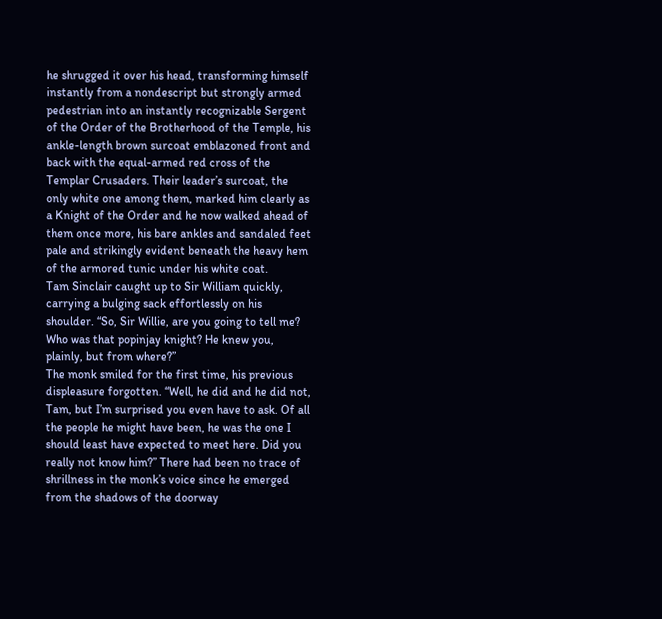he shrugged it over his head, transforming himself instantly from a nondescript but strongly armed pedestrian into an instantly recognizable Sergent of the Order of the Brotherhood of the Temple, his ankle-length brown surcoat emblazoned front and back with the equal-armed red cross of the Templar Crusaders. Their leader’s surcoat, the only white one among them, marked him clearly as a Knight of the Order and he now walked ahead of them once more, his bare ankles and sandaled feet pale and strikingly evident beneath the heavy hem of the armored tunic under his white coat.
Tam Sinclair caught up to Sir William quickly, carrying a bulging sack effortlessly on his shoulder. “So, Sir Willie, are you going to tell me? Who was that popinjay knight? He knew you, plainly, but from where?”
The monk smiled for the first time, his previous displeasure forgotten. “Well, he did and he did not, Tam, but I’m surprised you even have to ask. Of all the people he might have been, he was the one I should least have expected to meet here. Did you really not know him?” There had been no trace of shrillness in the monk’s voice since he emerged from the shadows of the doorway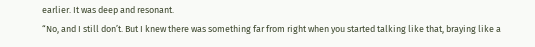earlier. It was deep and resonant.
“No, and I still don’t. But I knew there was something far from right when you started talking like that, braying like a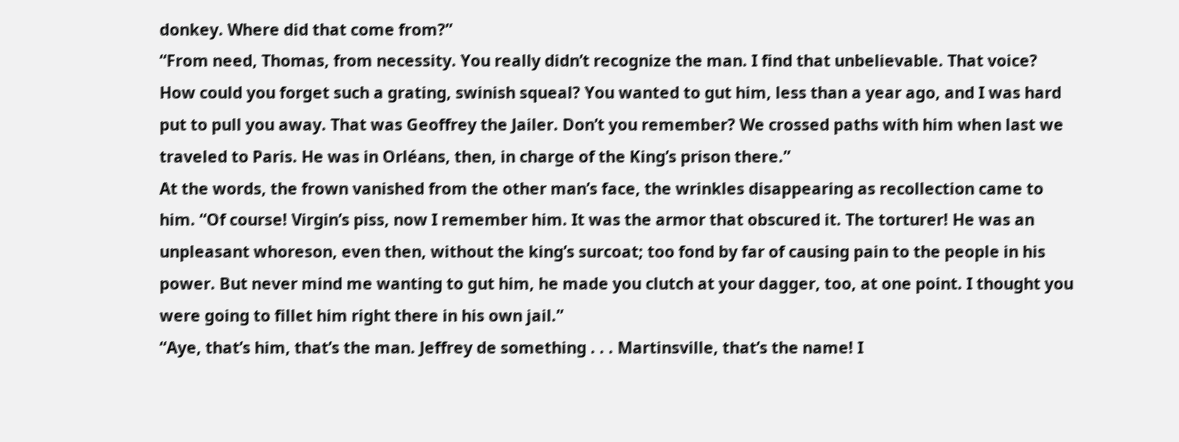donkey. Where did that come from?”
“From need, Thomas, from necessity. You really didn’t recognize the man. I find that unbelievable. That voice? How could you forget such a grating, swinish squeal? You wanted to gut him, less than a year ago, and I was hard put to pull you away. That was Geoffrey the Jailer. Don’t you remember? We crossed paths with him when last we traveled to Paris. He was in Orléans, then, in charge of the King’s prison there.”
At the words, the frown vanished from the other man’s face, the wrinkles disappearing as recollection came to him. “Of course! Virgin’s piss, now I remember him. It was the armor that obscured it. The torturer! He was an unpleasant whoreson, even then, without the king’s surcoat; too fond by far of causing pain to the people in his power. But never mind me wanting to gut him, he made you clutch at your dagger, too, at one point. I thought you were going to fillet him right there in his own jail.”
“Aye, that’s him, that’s the man. Jeffrey de something . . . Martinsville, that’s the name! I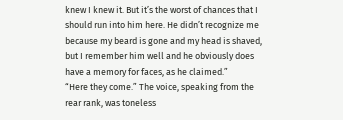knew I knew it. But it’s the worst of chances that I should run into him here. He didn’t recognize me because my beard is gone and my head is shaved, but I remember him well and he obviously does have a memory for faces, as he claimed.”
“Here they come.” The voice, speaking from the rear rank, was toneless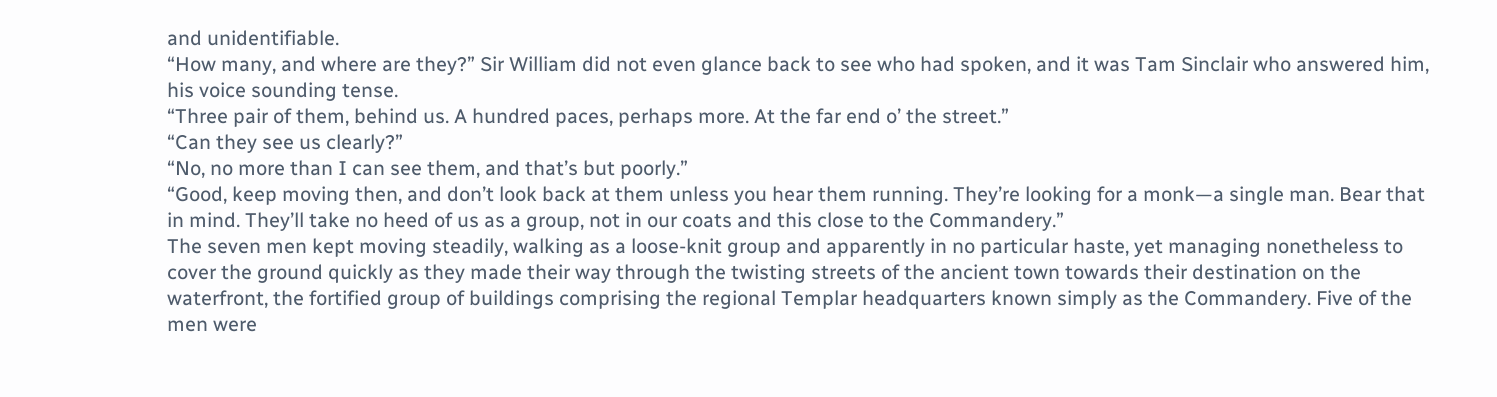and unidentifiable.
“How many, and where are they?” Sir William did not even glance back to see who had spoken, and it was Tam Sinclair who answered him, his voice sounding tense.
“Three pair of them, behind us. A hundred paces, perhaps more. At the far end o’ the street.”
“Can they see us clearly?”
“No, no more than I can see them, and that’s but poorly.”
“Good, keep moving then, and don’t look back at them unless you hear them running. They’re looking for a monk—a single man. Bear that in mind. They’ll take no heed of us as a group, not in our coats and this close to the Commandery.”
The seven men kept moving steadily, walking as a loose-knit group and apparently in no particular haste, yet managing nonetheless to cover the ground quickly as they made their way through the twisting streets of the ancient town towards their destination on the waterfront, the fortified group of buildings comprising the regional Templar headquarters known simply as the Commandery. Five of the men were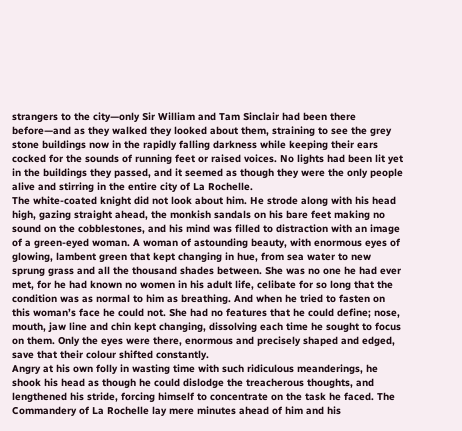strangers to the city—only Sir William and Tam Sinclair had been there before—and as they walked they looked about them, straining to see the grey stone buildings now in the rapidly falling darkness while keeping their ears cocked for the sounds of running feet or raised voices. No lights had been lit yet in the buildings they passed, and it seemed as though they were the only people alive and stirring in the entire city of La Rochelle.
The white-coated knight did not look about him. He strode along with his head high, gazing straight ahead, the monkish sandals on his bare feet making no sound on the cobblestones, and his mind was filled to distraction with an image of a green-eyed woman. A woman of astounding beauty, with enormous eyes of glowing, lambent green that kept changing in hue, from sea water to new sprung grass and all the thousand shades between. She was no one he had ever met, for he had known no women in his adult life, celibate for so long that the condition was as normal to him as breathing. And when he tried to fasten on this woman’s face he could not. She had no features that he could define; nose, mouth, jaw line and chin kept changing, dissolving each time he sought to focus on them. Only the eyes were there, enormous and precisely shaped and edged, save that their colour shifted constantly.
Angry at his own folly in wasting time with such ridiculous meanderings, he shook his head as though he could dislodge the treacherous thoughts, and lengthened his stride, forcing himself to concentrate on the task he faced. The Commandery of La Rochelle lay mere minutes ahead of him and his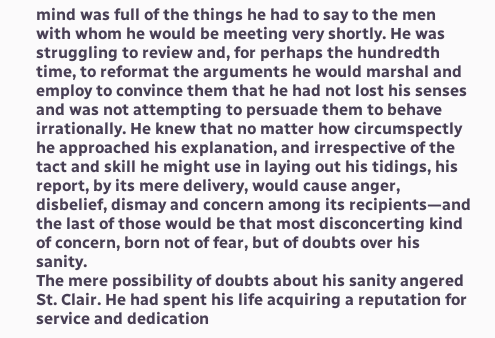mind was full of the things he had to say to the men with whom he would be meeting very shortly. He was struggling to review and, for perhaps the hundredth time, to reformat the arguments he would marshal and employ to convince them that he had not lost his senses and was not attempting to persuade them to behave irrationally. He knew that no matter how circumspectly he approached his explanation, and irrespective of the tact and skill he might use in laying out his tidings, his report, by its mere delivery, would cause anger, disbelief, dismay and concern among its recipients—and the last of those would be that most disconcerting kind of concern, born not of fear, but of doubts over his sanity.
The mere possibility of doubts about his sanity angered St. Clair. He had spent his life acquiring a reputation for service and dedication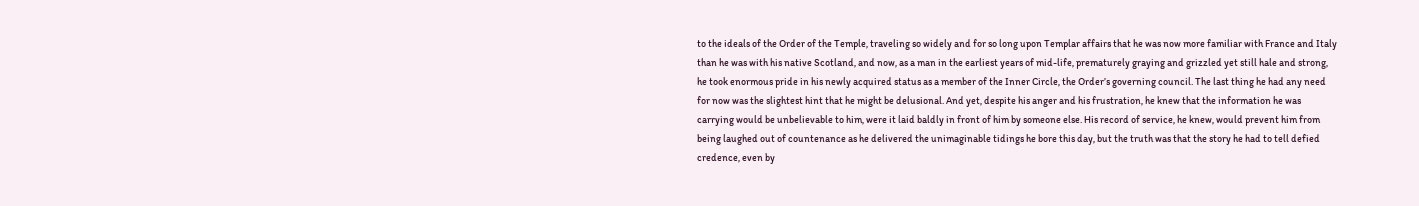to the ideals of the Order of the Temple, traveling so widely and for so long upon Templar affairs that he was now more familiar with France and Italy than he was with his native Scotland, and now, as a man in the earliest years of mid-life, prematurely graying and grizzled yet still hale and strong, he took enormous pride in his newly acquired status as a member of the Inner Circle, the Order’s governing council. The last thing he had any need for now was the slightest hint that he might be delusional. And yet, despite his anger and his frustration, he knew that the information he was carrying would be unbelievable to him, were it laid baldly in front of him by someone else. His record of service, he knew, would prevent him from being laughed out of countenance as he delivered the unimaginable tidings he bore this day, but the truth was that the story he had to tell defied credence, even by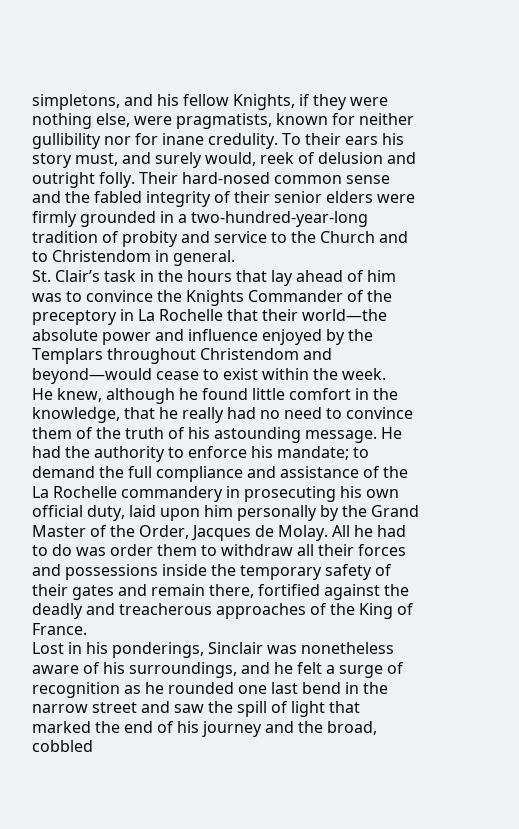simpletons, and his fellow Knights, if they were nothing else, were pragmatists, known for neither gullibility nor for inane credulity. To their ears his story must, and surely would, reek of delusion and outright folly. Their hard-nosed common sense and the fabled integrity of their senior elders were firmly grounded in a two-hundred-year-long tradition of probity and service to the Church and to Christendom in general.
St. Clair’s task in the hours that lay ahead of him was to convince the Knights Commander of the preceptory in La Rochelle that their world—the absolute power and influence enjoyed by the Templars throughout Christendom and beyond—would cease to exist within the week.
He knew, although he found little comfort in the knowledge, that he really had no need to convince them of the truth of his astounding message. He had the authority to enforce his mandate; to demand the full compliance and assistance of the La Rochelle commandery in prosecuting his own official duty, laid upon him personally by the Grand Master of the Order, Jacques de Molay. All he had to do was order them to withdraw all their forces and possessions inside the temporary safety of their gates and remain there, fortified against the deadly and treacherous approaches of the King of France.
Lost in his ponderings, Sinclair was nonetheless aware of his surroundings, and he felt a surge of recognition as he rounded one last bend in the narrow street and saw the spill of light that marked the end of his journey and the broad, cobbled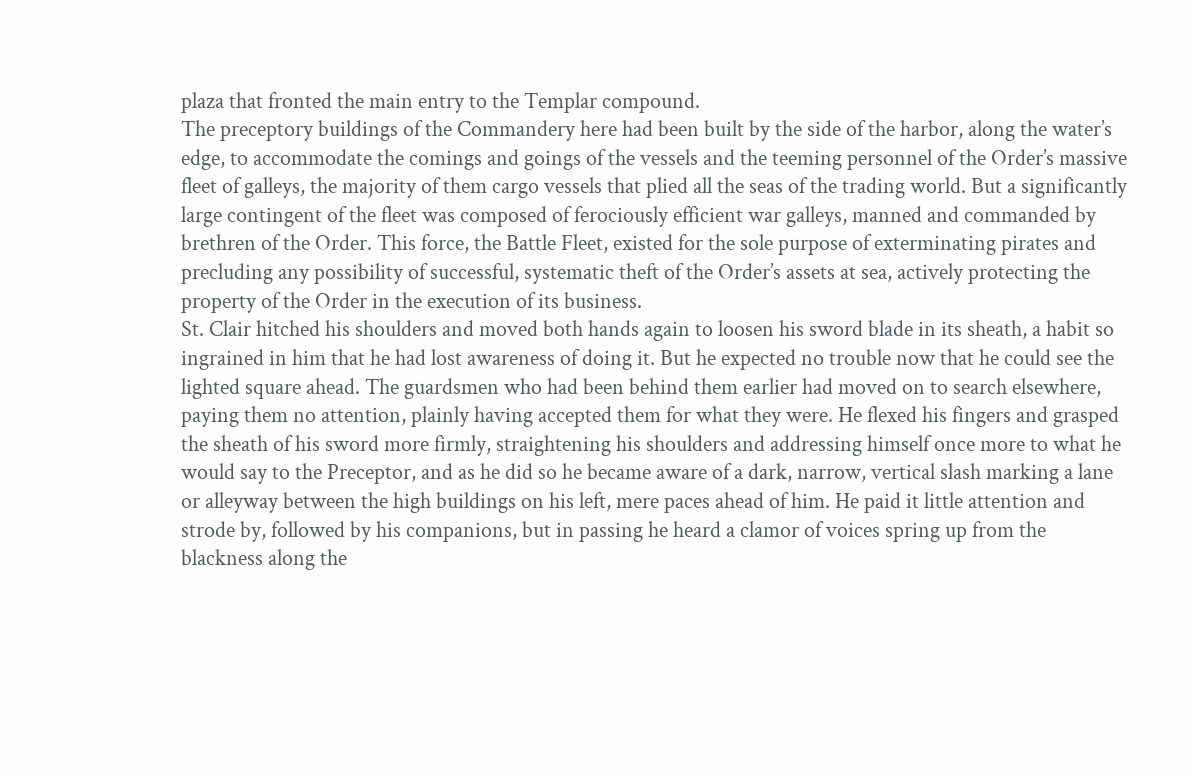plaza that fronted the main entry to the Templar compound.
The preceptory buildings of the Commandery here had been built by the side of the harbor, along the water’s edge, to accommodate the comings and goings of the vessels and the teeming personnel of the Order’s massive fleet of galleys, the majority of them cargo vessels that plied all the seas of the trading world. But a significantly large contingent of the fleet was composed of ferociously efficient war galleys, manned and commanded by brethren of the Order. This force, the Battle Fleet, existed for the sole purpose of exterminating pirates and precluding any possibility of successful, systematic theft of the Order’s assets at sea, actively protecting the property of the Order in the execution of its business.
St. Clair hitched his shoulders and moved both hands again to loosen his sword blade in its sheath, a habit so ingrained in him that he had lost awareness of doing it. But he expected no trouble now that he could see the lighted square ahead. The guardsmen who had been behind them earlier had moved on to search elsewhere, paying them no attention, plainly having accepted them for what they were. He flexed his fingers and grasped the sheath of his sword more firmly, straightening his shoulders and addressing himself once more to what he would say to the Preceptor, and as he did so he became aware of a dark, narrow, vertical slash marking a lane or alleyway between the high buildings on his left, mere paces ahead of him. He paid it little attention and strode by, followed by his companions, but in passing he heard a clamor of voices spring up from the blackness along the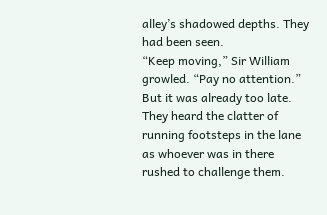alley’s shadowed depths. They had been seen.
“Keep moving,” Sir William growled. “Pay no attention.” But it was already too late. They heard the clatter of running footsteps in the lane as whoever was in there rushed to challenge them.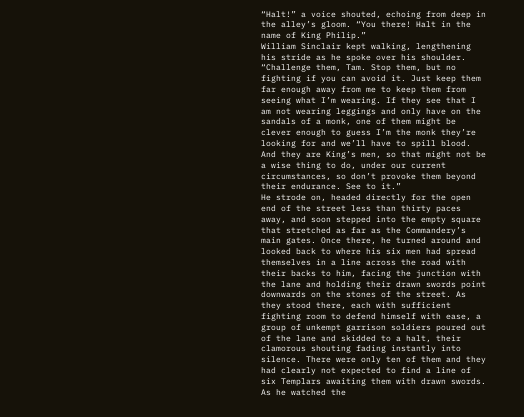“Halt!” a voice shouted, echoing from deep in the alley’s gloom. “You there! Halt in the name of King Philip.”
William Sinclair kept walking, lengthening his stride as he spoke over his shoulder. “Challenge them, Tam. Stop them, but no fighting if you can avoid it. Just keep them far enough away from me to keep them from seeing what I’m wearing. If they see that I am not wearing leggings and only have on the sandals of a monk, one of them might be clever enough to guess I’m the monk they’re looking for and we’ll have to spill blood. And they are King’s men, so that might not be a wise thing to do, under our current circumstances, so don’t provoke them beyond their endurance. See to it.”
He strode on, headed directly for the open end of the street less than thirty paces away, and soon stepped into the empty square that stretched as far as the Commandery’s main gates. Once there, he turned around and looked back to where his six men had spread themselves in a line across the road with their backs to him, facing the junction with the lane and holding their drawn swords point downwards on the stones of the street. As they stood there, each with sufficient fighting room to defend himself with ease, a group of unkempt garrison soldiers poured out of the lane and skidded to a halt, their clamorous shouting fading instantly into silence. There were only ten of them and they had clearly not expected to find a line of six Templars awaiting them with drawn swords.
As he watched the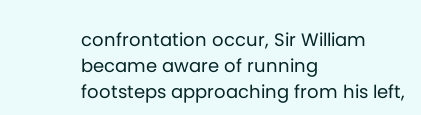confrontation occur, Sir William became aware of running footsteps approaching from his left,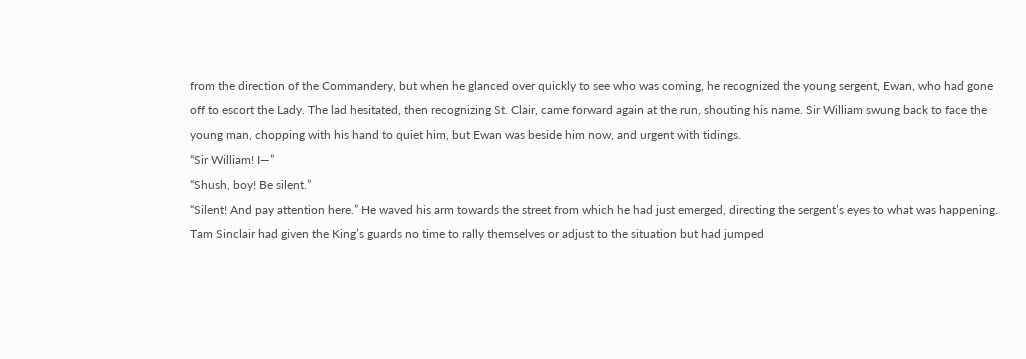from the direction of the Commandery, but when he glanced over quickly to see who was coming, he recognized the young sergent, Ewan, who had gone off to escort the Lady. The lad hesitated, then recognizing St. Clair, came forward again at the run, shouting his name. Sir William swung back to face the young man, chopping with his hand to quiet him, but Ewan was beside him now, and urgent with tidings.
“Sir William! I—”
“Shush, boy! Be silent.”
“Silent! And pay attention here.” He waved his arm towards the street from which he had just emerged, directing the sergent’s eyes to what was happening.
Tam Sinclair had given the King’s guards no time to rally themselves or adjust to the situation but had jumped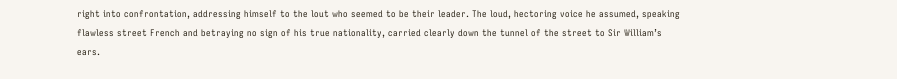right into confrontation, addressing himself to the lout who seemed to be their leader. The loud, hectoring voice he assumed, speaking flawless street French and betraying no sign of his true nationality, carried clearly down the tunnel of the street to Sir William’s ears.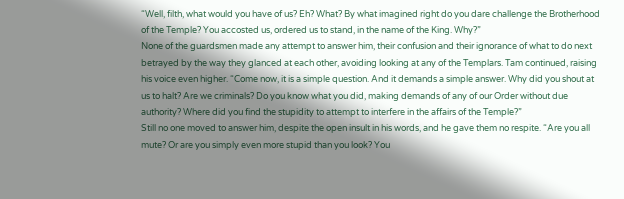“Well, filth, what would you have of us? Eh? What? By what imagined right do you dare challenge the Brotherhood of the Temple? You accosted us, ordered us to stand, in the name of the King. Why?”
None of the guardsmen made any attempt to answer him, their confusion and their ignorance of what to do next betrayed by the way they glanced at each other, avoiding looking at any of the Templars. Tam continued, raising his voice even higher. “Come now, it is a simple question. And it demands a simple answer. Why did you shout at us to halt? Are we criminals? Do you know what you did, making demands of any of our Order without due authority? Where did you find the stupidity to attempt to interfere in the affairs of the Temple?”
Still no one moved to answer him, despite the open insult in his words, and he gave them no respite. “Are you all mute? Or are you simply even more stupid than you look? You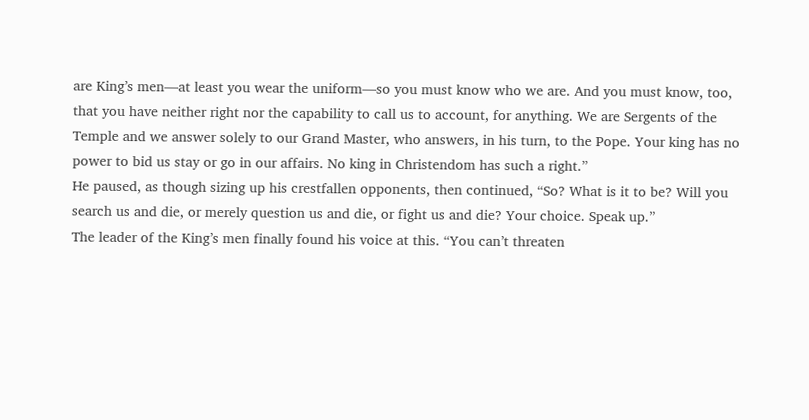are King’s men—at least you wear the uniform—so you must know who we are. And you must know, too, that you have neither right nor the capability to call us to account, for anything. We are Sergents of the Temple and we answer solely to our Grand Master, who answers, in his turn, to the Pope. Your king has no power to bid us stay or go in our affairs. No king in Christendom has such a right.”
He paused, as though sizing up his crestfallen opponents, then continued, “So? What is it to be? Will you search us and die, or merely question us and die, or fight us and die? Your choice. Speak up.”
The leader of the King’s men finally found his voice at this. “You can’t threaten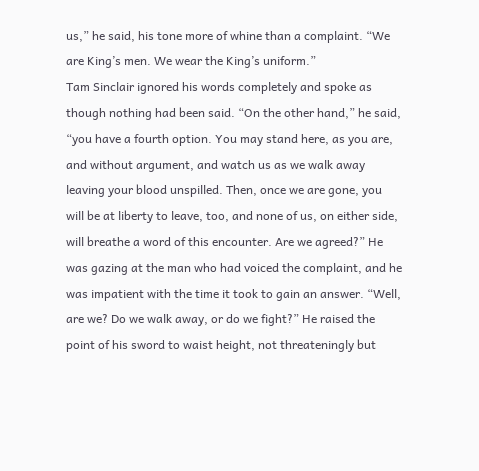us,” he said, his tone more of whine than a complaint. “We are King’s men. We wear the King’s uniform.”
Tam Sinclair ignored his words completely and spoke as though nothing had been said. “On the other hand,” he said, “you have a fourth option. You may stand here, as you are, and without argument, and watch us as we walk away leaving your blood unspilled. Then, once we are gone, you will be at liberty to leave, too, and none of us, on either side, will breathe a word of this encounter. Are we agreed?” He was gazing at the man who had voiced the complaint, and he was impatient with the time it took to gain an answer. “Well, are we? Do we walk away, or do we fight?” He raised the point of his sword to waist height, not threateningly but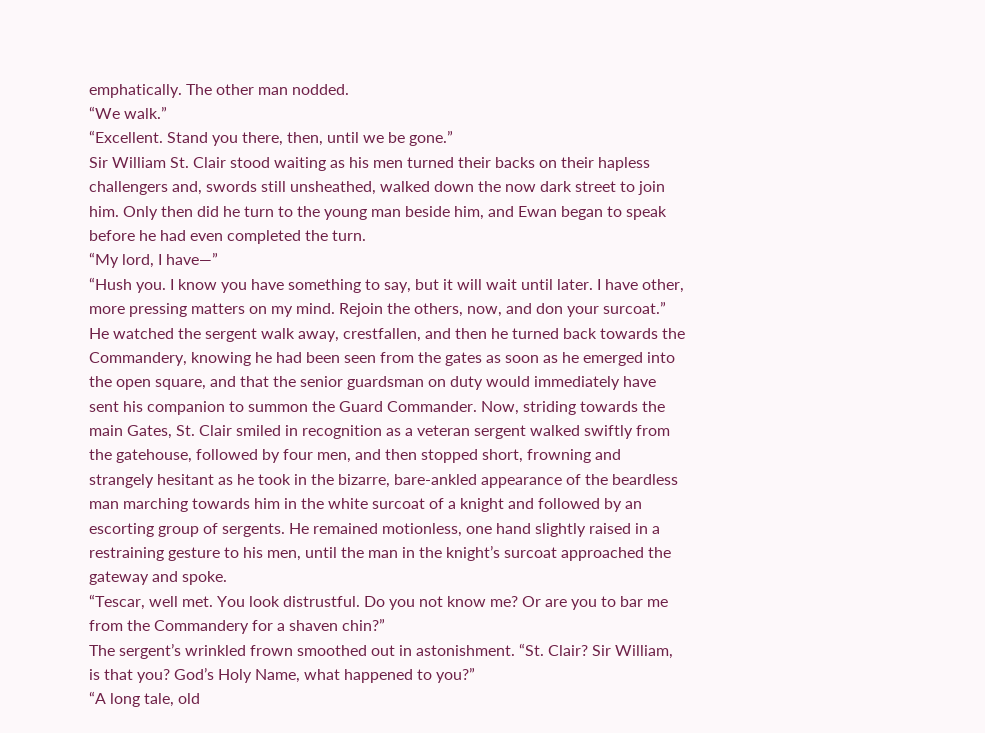emphatically. The other man nodded.
“We walk.”
“Excellent. Stand you there, then, until we be gone.”
Sir William St. Clair stood waiting as his men turned their backs on their hapless challengers and, swords still unsheathed, walked down the now dark street to join him. Only then did he turn to the young man beside him, and Ewan began to speak before he had even completed the turn.
“My lord, I have—”
“Hush you. I know you have something to say, but it will wait until later. I have other, more pressing matters on my mind. Rejoin the others, now, and don your surcoat.”
He watched the sergent walk away, crestfallen, and then he turned back towards the Commandery, knowing he had been seen from the gates as soon as he emerged into the open square, and that the senior guardsman on duty would immediately have sent his companion to summon the Guard Commander. Now, striding towards the main Gates, St. Clair smiled in recognition as a veteran sergent walked swiftly from the gatehouse, followed by four men, and then stopped short, frowning and strangely hesitant as he took in the bizarre, bare-ankled appearance of the beardless man marching towards him in the white surcoat of a knight and followed by an escorting group of sergents. He remained motionless, one hand slightly raised in a restraining gesture to his men, until the man in the knight’s surcoat approached the gateway and spoke.
“Tescar, well met. You look distrustful. Do you not know me? Or are you to bar me from the Commandery for a shaven chin?”
The sergent’s wrinkled frown smoothed out in astonishment. “St. Clair? Sir William, is that you? God’s Holy Name, what happened to you?”
“A long tale, old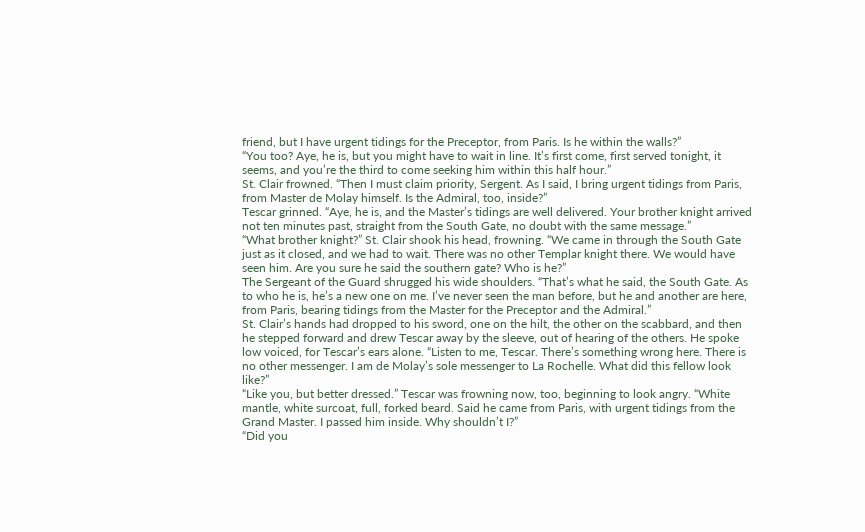friend, but I have urgent tidings for the Preceptor, from Paris. Is he within the walls?”
“You too? Aye, he is, but you might have to wait in line. It’s first come, first served tonight, it seems, and you’re the third to come seeking him within this half hour.”
St. Clair frowned. “Then I must claim priority, Sergent. As I said, I bring urgent tidings from Paris, from Master de Molay himself. Is the Admiral, too, inside?”
Tescar grinned. “Aye, he is, and the Master’s tidings are well delivered. Your brother knight arrived not ten minutes past, straight from the South Gate, no doubt with the same message.”
“What brother knight?” St. Clair shook his head, frowning. “We came in through the South Gate just as it closed, and we had to wait. There was no other Templar knight there. We would have seen him. Are you sure he said the southern gate? Who is he?”
The Sergeant of the Guard shrugged his wide shoulders. “That’s what he said, the South Gate. As to who he is, he’s a new one on me. I’ve never seen the man before, but he and another are here, from Paris, bearing tidings from the Master for the Preceptor and the Admiral.”
St. Clair’s hands had dropped to his sword, one on the hilt, the other on the scabbard, and then he stepped forward and drew Tescar away by the sleeve, out of hearing of the others. He spoke low voiced, for Tescar’s ears alone. “Listen to me, Tescar. There’s something wrong here. There is no other messenger. I am de Molay’s sole messenger to La Rochelle. What did this fellow look like?”
“Like you, but better dressed.” Tescar was frowning now, too, beginning to look angry. “White mantle, white surcoat, full, forked beard. Said he came from Paris, with urgent tidings from the Grand Master. I passed him inside. Why shouldn’t I?”
“Did you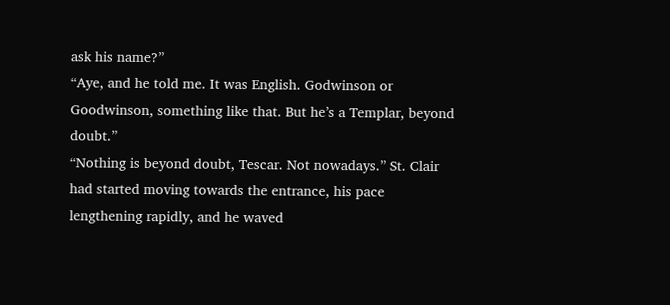ask his name?”
“Aye, and he told me. It was English. Godwinson or Goodwinson, something like that. But he’s a Templar, beyond doubt.”
“Nothing is beyond doubt, Tescar. Not nowadays.” St. Clair had started moving towards the entrance, his pace lengthening rapidly, and he waved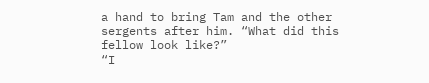a hand to bring Tam and the other sergents after him. “What did this fellow look like?”
“I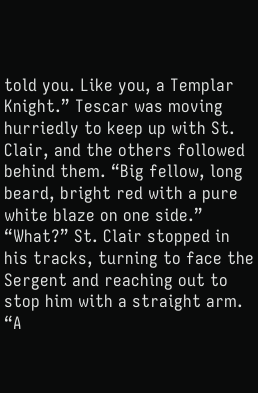told you. Like you, a Templar Knight.” Tescar was moving hurriedly to keep up with St. Clair, and the others followed behind them. “Big fellow, long beard, bright red with a pure white blaze on one side.”
“What?” St. Clair stopped in his tracks, turning to face the Sergent and reaching out to stop him with a straight arm. “A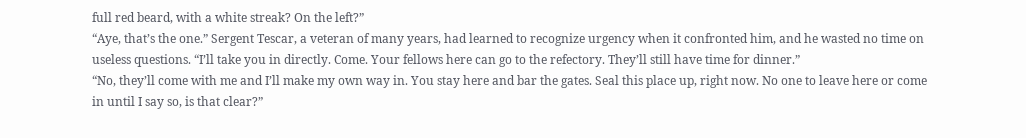full red beard, with a white streak? On the left?”
“Aye, that’s the one.” Sergent Tescar, a veteran of many years, had learned to recognize urgency when it confronted him, and he wasted no time on useless questions. “I’ll take you in directly. Come. Your fellows here can go to the refectory. They’ll still have time for dinner.”
“No, they’ll come with me and I’ll make my own way in. You stay here and bar the gates. Seal this place up, right now. No one to leave here or come in until I say so, is that clear?”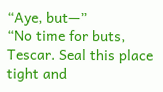“Aye, but—”
“No time for buts, Tescar. Seal this place tight and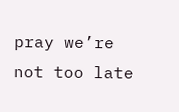pray we’re not too late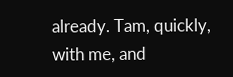already. Tam, quickly, with me, and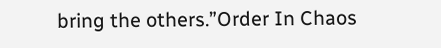bring the others.”Order In Chaos